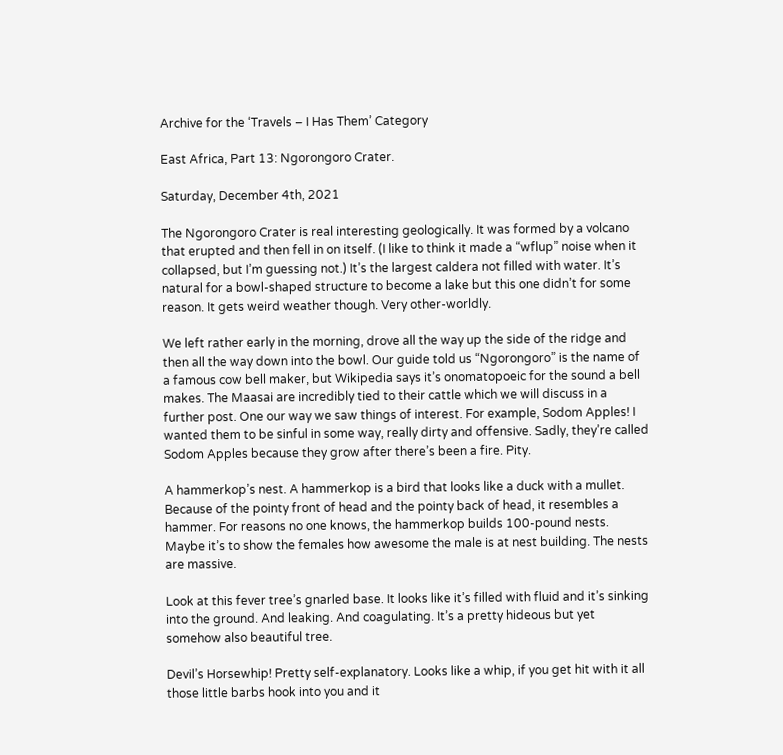Archive for the ‘Travels – I Has Them’ Category

East Africa, Part 13: Ngorongoro Crater.

Saturday, December 4th, 2021

The Ngorongoro Crater is real interesting geologically. It was formed by a volcano that erupted and then fell in on itself. (I like to think it made a “wflup” noise when it collapsed, but I’m guessing not.) It’s the largest caldera not filled with water. It’s natural for a bowl-shaped structure to become a lake but this one didn’t for some reason. It gets weird weather though. Very other-worldly.

We left rather early in the morning, drove all the way up the side of the ridge and then all the way down into the bowl. Our guide told us “Ngorongoro” is the name of a famous cow bell maker, but Wikipedia says it’s onomatopoeic for the sound a bell makes. The Maasai are incredibly tied to their cattle which we will discuss in a further post. One our way we saw things of interest. For example, Sodom Apples! I wanted them to be sinful in some way, really dirty and offensive. Sadly, they’re called Sodom Apples because they grow after there’s been a fire. Pity.

A hammerkop’s nest. A hammerkop is a bird that looks like a duck with a mullet. Because of the pointy front of head and the pointy back of head, it resembles a hammer. For reasons no one knows, the hammerkop builds 100-pound nests. Maybe it’s to show the females how awesome the male is at nest building. The nests are massive.

Look at this fever tree’s gnarled base. It looks like it’s filled with fluid and it’s sinking into the ground. And leaking. And coagulating. It’s a pretty hideous but yet somehow also beautiful tree.

Devil’s Horsewhip! Pretty self-explanatory. Looks like a whip, if you get hit with it all those little barbs hook into you and it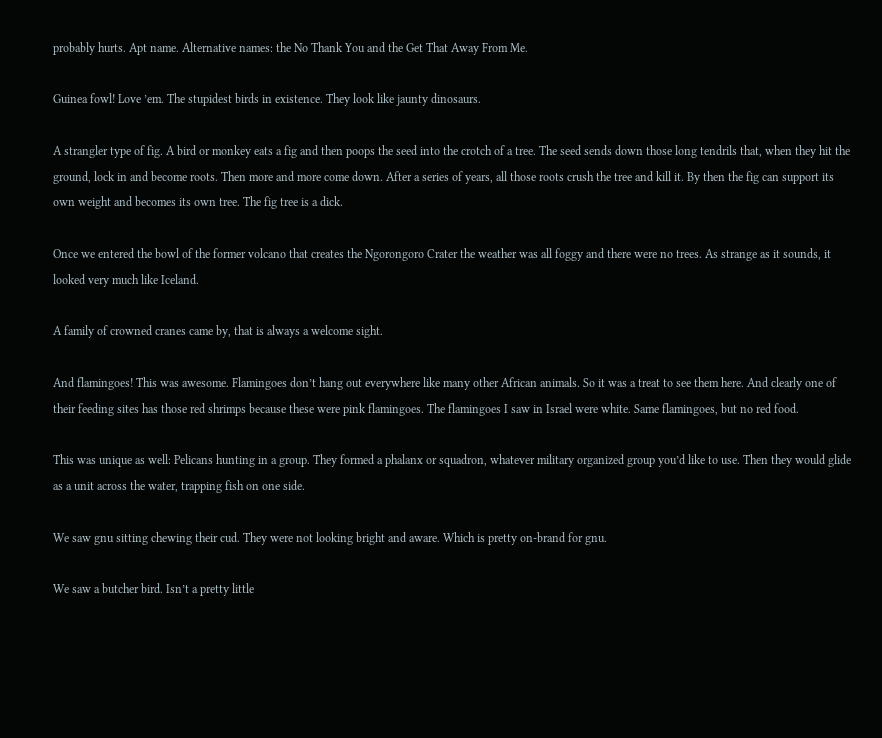probably hurts. Apt name. Alternative names: the No Thank You and the Get That Away From Me.

Guinea fowl! Love ’em. The stupidest birds in existence. They look like jaunty dinosaurs.

A strangler type of fig. A bird or monkey eats a fig and then poops the seed into the crotch of a tree. The seed sends down those long tendrils that, when they hit the ground, lock in and become roots. Then more and more come down. After a series of years, all those roots crush the tree and kill it. By then the fig can support its own weight and becomes its own tree. The fig tree is a dick.

Once we entered the bowl of the former volcano that creates the Ngorongoro Crater the weather was all foggy and there were no trees. As strange as it sounds, it looked very much like Iceland.

A family of crowned cranes came by, that is always a welcome sight.

And flamingoes! This was awesome. Flamingoes don’t hang out everywhere like many other African animals. So it was a treat to see them here. And clearly one of their feeding sites has those red shrimps because these were pink flamingoes. The flamingoes I saw in Israel were white. Same flamingoes, but no red food.

This was unique as well: Pelicans hunting in a group. They formed a phalanx or squadron, whatever military organized group you’d like to use. Then they would glide as a unit across the water, trapping fish on one side.

We saw gnu sitting chewing their cud. They were not looking bright and aware. Which is pretty on-brand for gnu.

We saw a butcher bird. Isn’t a pretty little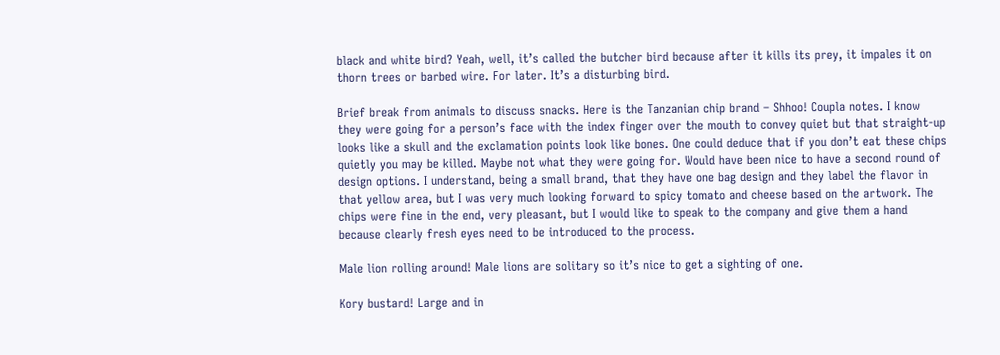black and white bird? Yeah, well, it’s called the butcher bird because after it kills its prey, it impales it on thorn trees or barbed wire. For later. It’s a disturbing bird.

Brief break from animals to discuss snacks. Here is the Tanzanian chip brand – Shhoo! Coupla notes. I know they were going for a person’s face with the index finger over the mouth to convey quiet but that straight-up looks like a skull and the exclamation points look like bones. One could deduce that if you don’t eat these chips quietly you may be killed. Maybe not what they were going for. Would have been nice to have a second round of design options. I understand, being a small brand, that they have one bag design and they label the flavor in that yellow area, but I was very much looking forward to spicy tomato and cheese based on the artwork. The chips were fine in the end, very pleasant, but I would like to speak to the company and give them a hand because clearly fresh eyes need to be introduced to the process.

Male lion rolling around! Male lions are solitary so it’s nice to get a sighting of one.

Kory bustard! Large and in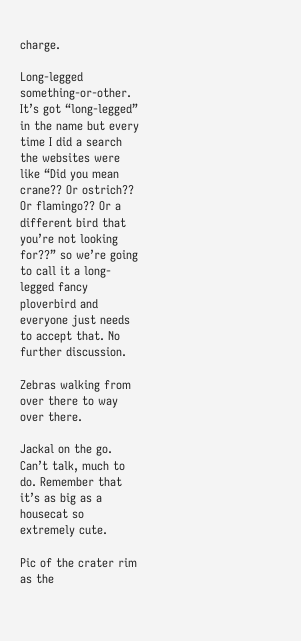charge.

Long-legged something-or-other. It’s got “long-legged” in the name but every time I did a search the websites were like “Did you mean crane?? Or ostrich?? Or flamingo?? Or a different bird that you’re not looking for??” so we’re going to call it a long-legged fancy ploverbird and everyone just needs to accept that. No further discussion.

Zebras walking from over there to way over there.

Jackal on the go. Can’t talk, much to do. Remember that it’s as big as a housecat so extremely cute.

Pic of the crater rim as the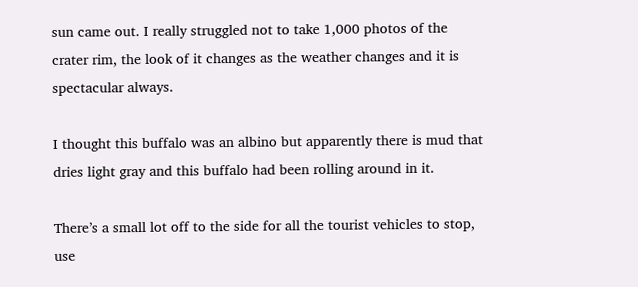sun came out. I really struggled not to take 1,000 photos of the crater rim, the look of it changes as the weather changes and it is spectacular always.

I thought this buffalo was an albino but apparently there is mud that dries light gray and this buffalo had been rolling around in it.

There’s a small lot off to the side for all the tourist vehicles to stop, use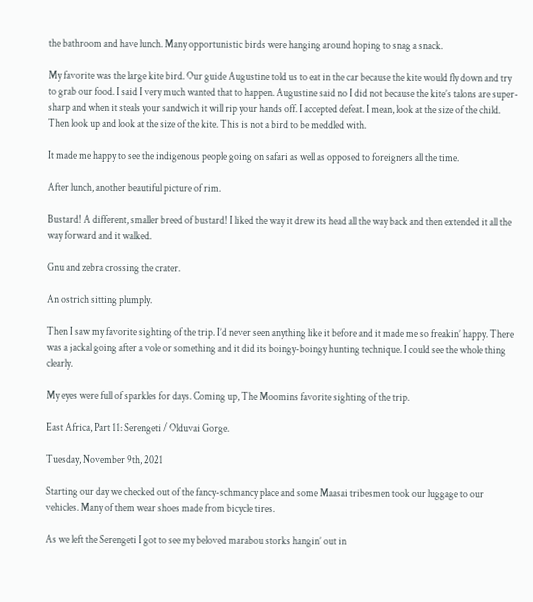the bathroom and have lunch. Many opportunistic birds were hanging around hoping to snag a snack.

My favorite was the large kite bird. Our guide Augustine told us to eat in the car because the kite would fly down and try to grab our food. I said I very much wanted that to happen. Augustine said no I did not because the kite’s talons are super-sharp and when it steals your sandwich it will rip your hands off. I accepted defeat. I mean, look at the size of the child. Then look up and look at the size of the kite. This is not a bird to be meddled with.

It made me happy to see the indigenous people going on safari as well as opposed to foreigners all the time.

After lunch, another beautiful picture of rim.

Bustard! A different, smaller breed of bustard! I liked the way it drew its head all the way back and then extended it all the way forward and it walked.

Gnu and zebra crossing the crater.

An ostrich sitting plumply.

Then I saw my favorite sighting of the trip. I’d never seen anything like it before and it made me so freakin’ happy. There was a jackal going after a vole or something and it did its boingy-boingy hunting technique. I could see the whole thing clearly.

My eyes were full of sparkles for days. Coming up, The Moomins favorite sighting of the trip.

East Africa, Part 11: Serengeti / Olduvai Gorge.

Tuesday, November 9th, 2021

Starting our day we checked out of the fancy-schmancy place and some Maasai tribesmen took our luggage to our vehicles. Many of them wear shoes made from bicycle tires.

As we left the Serengeti I got to see my beloved marabou storks hangin’ out in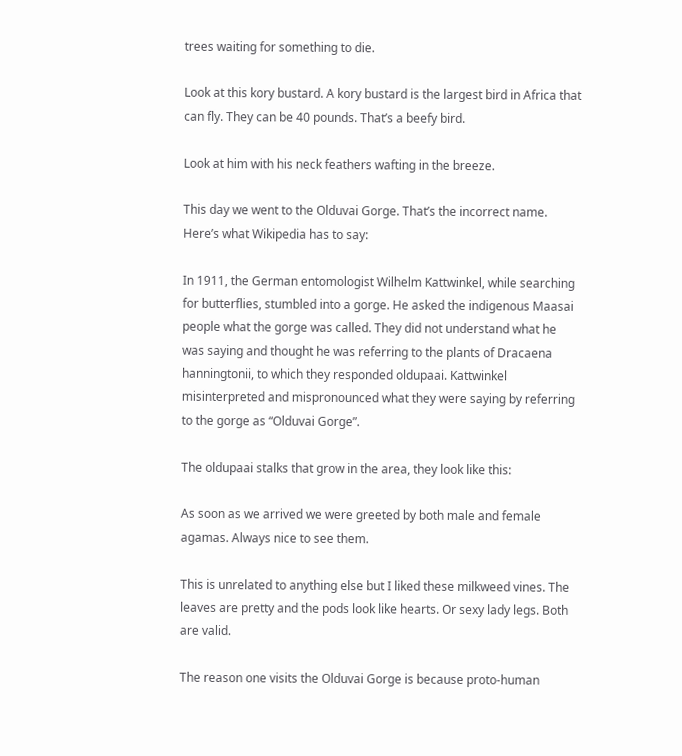trees waiting for something to die.

Look at this kory bustard. A kory bustard is the largest bird in Africa that can fly. They can be 40 pounds. That’s a beefy bird.

Look at him with his neck feathers wafting in the breeze.

This day we went to the Olduvai Gorge. That’s the incorrect name. Here’s what Wikipedia has to say:

In 1911, the German entomologist Wilhelm Kattwinkel, while searching for butterflies, stumbled into a gorge. He asked the indigenous Maasai people what the gorge was called. They did not understand what he was saying and thought he was referring to the plants of Dracaena hanningtonii, to which they responded oldupaai. Kattwinkel misinterpreted and mispronounced what they were saying by referring to the gorge as “Olduvai Gorge”.

The oldupaai stalks that grow in the area, they look like this:

As soon as we arrived we were greeted by both male and female agamas. Always nice to see them.

This is unrelated to anything else but I liked these milkweed vines. The leaves are pretty and the pods look like hearts. Or sexy lady legs. Both are valid.

The reason one visits the Olduvai Gorge is because proto-human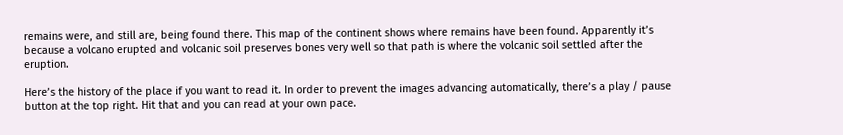remains were, and still are, being found there. This map of the continent shows where remains have been found. Apparently it’s because a volcano erupted and volcanic soil preserves bones very well so that path is where the volcanic soil settled after the eruption.

Here’s the history of the place if you want to read it. In order to prevent the images advancing automatically, there’s a play / pause button at the top right. Hit that and you can read at your own pace.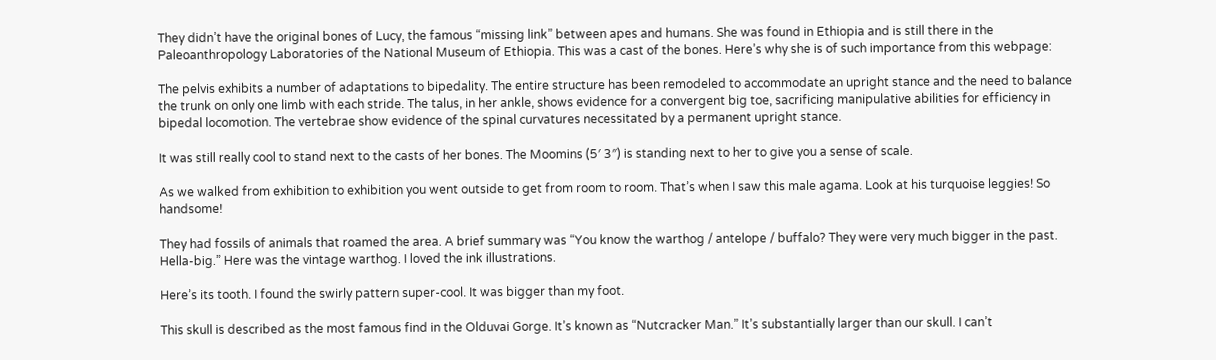They didn’t have the original bones of Lucy, the famous “missing link” between apes and humans. She was found in Ethiopia and is still there in the Paleoanthropology Laboratories of the National Museum of Ethiopia. This was a cast of the bones. Here’s why she is of such importance from this webpage:

The pelvis exhibits a number of adaptations to bipedality. The entire structure has been remodeled to accommodate an upright stance and the need to balance the trunk on only one limb with each stride. The talus, in her ankle, shows evidence for a convergent big toe, sacrificing manipulative abilities for efficiency in bipedal locomotion. The vertebrae show evidence of the spinal curvatures necessitated by a permanent upright stance.

It was still really cool to stand next to the casts of her bones. The Moomins (5′ 3″) is standing next to her to give you a sense of scale.

As we walked from exhibition to exhibition you went outside to get from room to room. That’s when I saw this male agama. Look at his turquoise leggies! So handsome!

They had fossils of animals that roamed the area. A brief summary was “You know the warthog / antelope / buffalo? They were very much bigger in the past. Hella-big.” Here was the vintage warthog. I loved the ink illustrations.

Here’s its tooth. I found the swirly pattern super-cool. It was bigger than my foot.

This skull is described as the most famous find in the Olduvai Gorge. It’s known as “Nutcracker Man.” It’s substantially larger than our skull. I can’t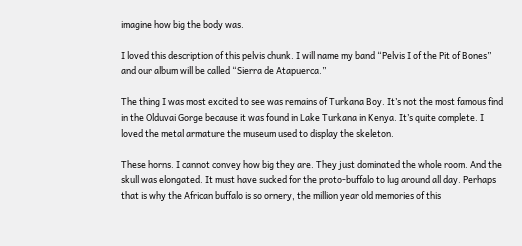imagine how big the body was.

I loved this description of this pelvis chunk. I will name my band “Pelvis I of the Pit of Bones” and our album will be called “Sierra de Atapuerca.”

The thing I was most excited to see was remains of Turkana Boy. It’s not the most famous find in the Olduvai Gorge because it was found in Lake Turkana in Kenya. It’s quite complete. I loved the metal armature the museum used to display the skeleton.

These horns. I cannot convey how big they are. They just dominated the whole room. And the skull was elongated. It must have sucked for the proto-buffalo to lug around all day. Perhaps that is why the African buffalo is so ornery, the million year old memories of this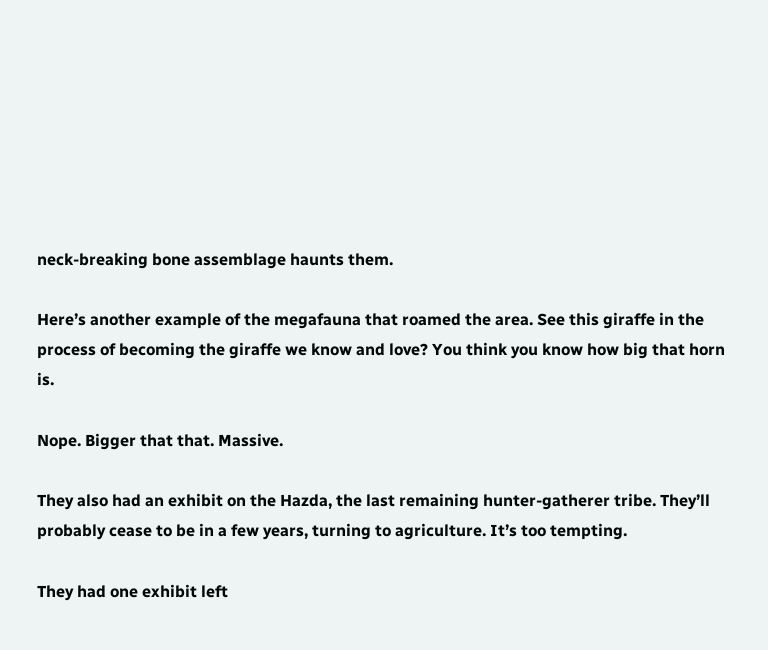neck-breaking bone assemblage haunts them.

Here’s another example of the megafauna that roamed the area. See this giraffe in the process of becoming the giraffe we know and love? You think you know how big that horn is.

Nope. Bigger that that. Massive.

They also had an exhibit on the Hazda, the last remaining hunter-gatherer tribe. They’ll probably cease to be in a few years, turning to agriculture. It’s too tempting.

They had one exhibit left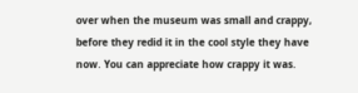over when the museum was small and crappy, before they redid it in the cool style they have now. You can appreciate how crappy it was.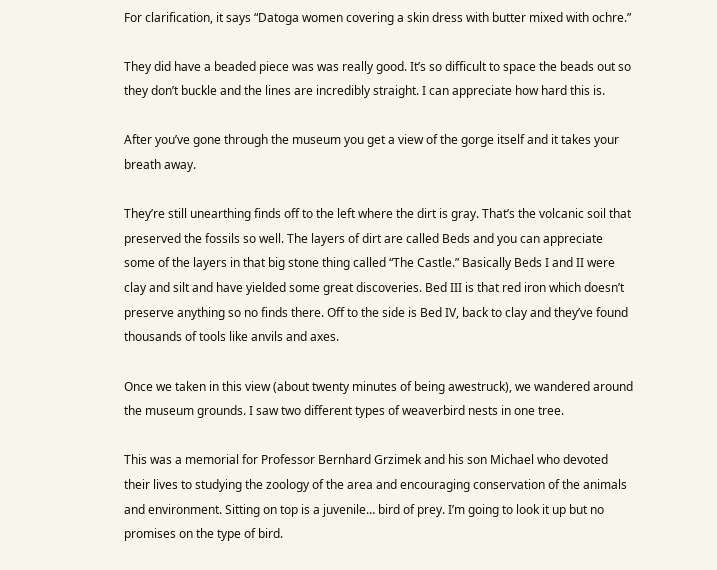For clarification, it says “Datoga women covering a skin dress with butter mixed with ochre.”

They did have a beaded piece was was really good. It’s so difficult to space the beads out so they don’t buckle and the lines are incredibly straight. I can appreciate how hard this is.

After you’ve gone through the museum you get a view of the gorge itself and it takes your breath away.

They’re still unearthing finds off to the left where the dirt is gray. That’s the volcanic soil that preserved the fossils so well. The layers of dirt are called Beds and you can appreciate some of the layers in that big stone thing called “The Castle.” Basically Beds I and II were clay and silt and have yielded some great discoveries. Bed III is that red iron which doesn’t preserve anything so no finds there. Off to the side is Bed IV, back to clay and they’ve found thousands of tools like anvils and axes.

Once we taken in this view (about twenty minutes of being awestruck), we wandered around the museum grounds. I saw two different types of weaverbird nests in one tree.

This was a memorial for Professor Bernhard Grzimek and his son Michael who devoted their lives to studying the zoology of the area and encouraging conservation of the animals and environment. Sitting on top is a juvenile… bird of prey. I’m going to look it up but no promises on the type of bird.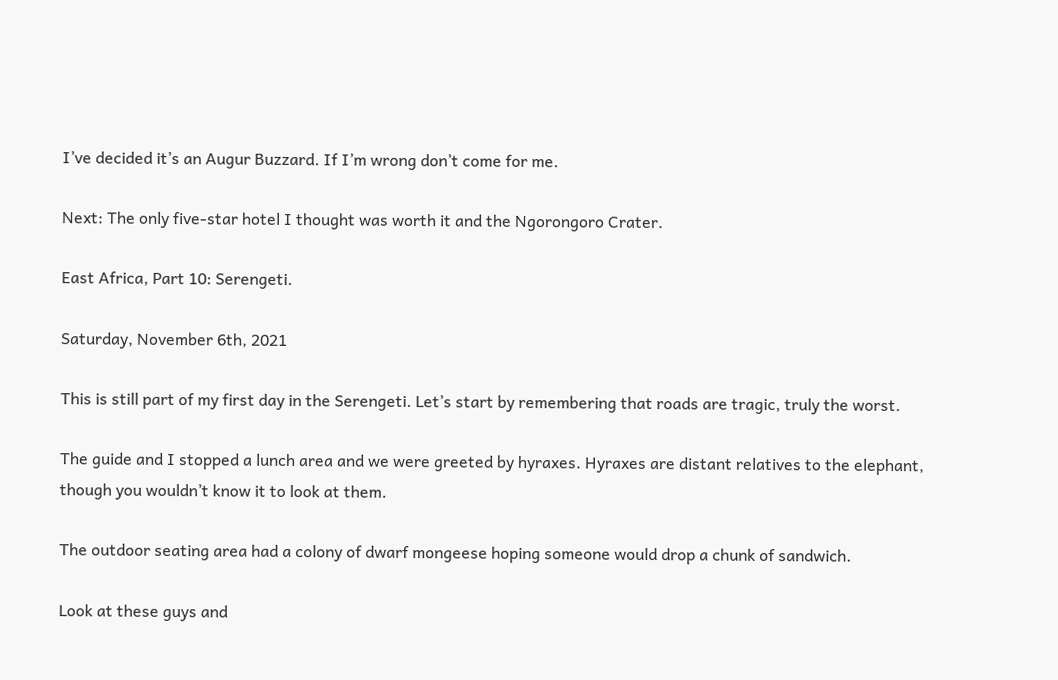I’ve decided it’s an Augur Buzzard. If I’m wrong don’t come for me.

Next: The only five-star hotel I thought was worth it and the Ngorongoro Crater.

East Africa, Part 10: Serengeti.

Saturday, November 6th, 2021

This is still part of my first day in the Serengeti. Let’s start by remembering that roads are tragic, truly the worst.

The guide and I stopped a lunch area and we were greeted by hyraxes. Hyraxes are distant relatives to the elephant, though you wouldn’t know it to look at them.

The outdoor seating area had a colony of dwarf mongeese hoping someone would drop a chunk of sandwich.

Look at these guys and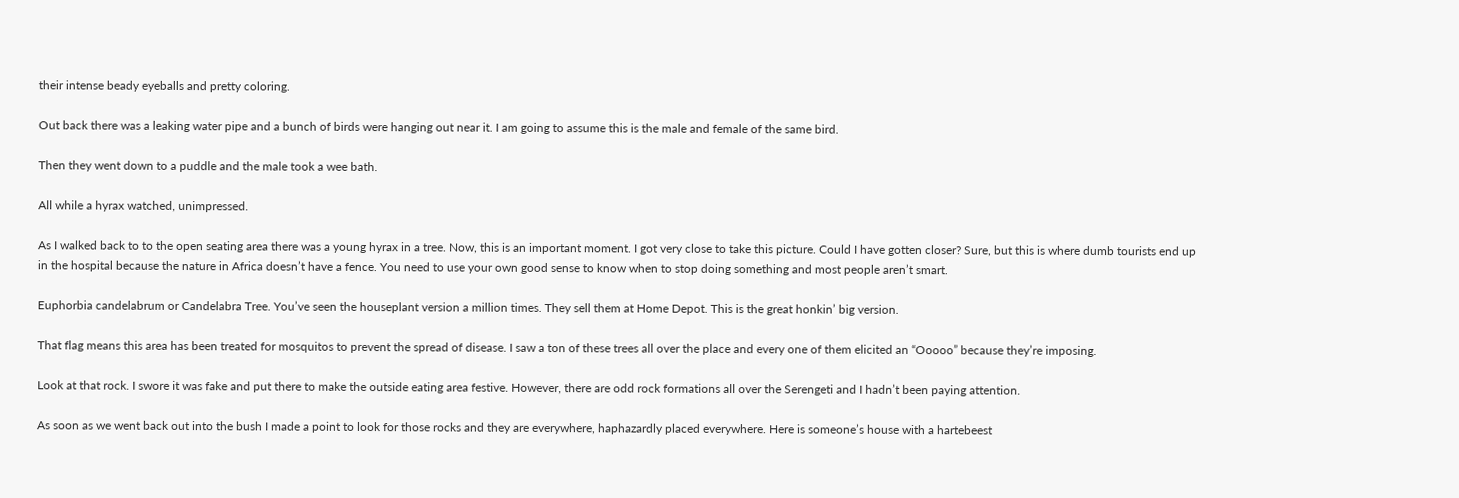their intense beady eyeballs and pretty coloring.

Out back there was a leaking water pipe and a bunch of birds were hanging out near it. I am going to assume this is the male and female of the same bird.

Then they went down to a puddle and the male took a wee bath.

All while a hyrax watched, unimpressed.

As I walked back to to the open seating area there was a young hyrax in a tree. Now, this is an important moment. I got very close to take this picture. Could I have gotten closer? Sure, but this is where dumb tourists end up in the hospital because the nature in Africa doesn’t have a fence. You need to use your own good sense to know when to stop doing something and most people aren’t smart.

Euphorbia candelabrum or Candelabra Tree. You’ve seen the houseplant version a million times. They sell them at Home Depot. This is the great honkin’ big version.

That flag means this area has been treated for mosquitos to prevent the spread of disease. I saw a ton of these trees all over the place and every one of them elicited an “Ooooo” because they’re imposing.

Look at that rock. I swore it was fake and put there to make the outside eating area festive. However, there are odd rock formations all over the Serengeti and I hadn’t been paying attention.

As soon as we went back out into the bush I made a point to look for those rocks and they are everywhere, haphazardly placed everywhere. Here is someone’s house with a hartebeest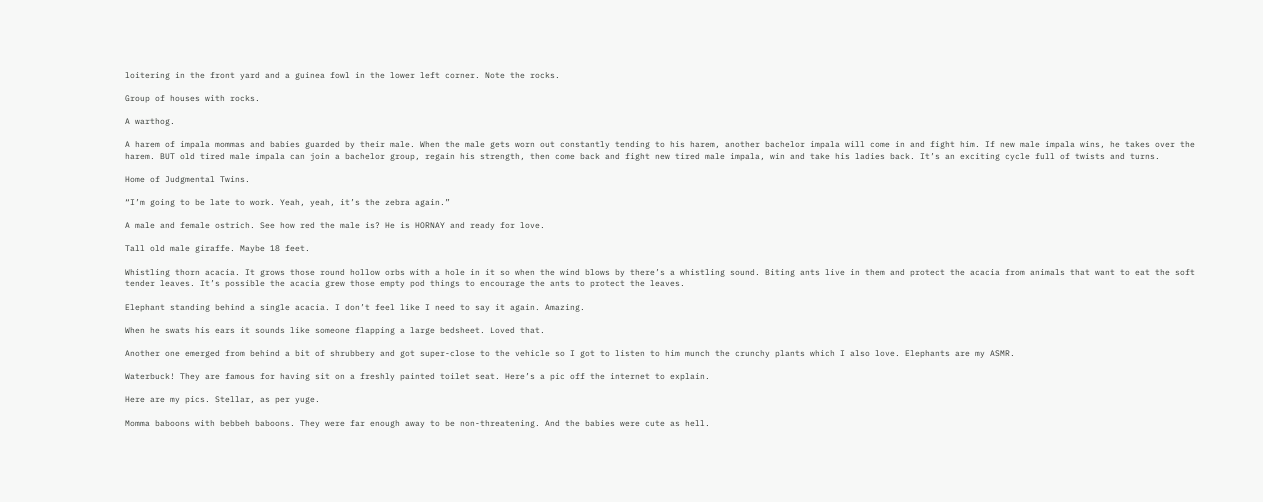loitering in the front yard and a guinea fowl in the lower left corner. Note the rocks.

Group of houses with rocks.

A warthog.

A harem of impala mommas and babies guarded by their male. When the male gets worn out constantly tending to his harem, another bachelor impala will come in and fight him. If new male impala wins, he takes over the harem. BUT old tired male impala can join a bachelor group, regain his strength, then come back and fight new tired male impala, win and take his ladies back. It’s an exciting cycle full of twists and turns.

Home of Judgmental Twins.

“I’m going to be late to work. Yeah, yeah, it’s the zebra again.”

A male and female ostrich. See how red the male is? He is HORNAY and ready for love.

Tall old male giraffe. Maybe 18 feet.

Whistling thorn acacia. It grows those round hollow orbs with a hole in it so when the wind blows by there’s a whistling sound. Biting ants live in them and protect the acacia from animals that want to eat the soft tender leaves. It’s possible the acacia grew those empty pod things to encourage the ants to protect the leaves.

Elephant standing behind a single acacia. I don’t feel like I need to say it again. Amazing.

When he swats his ears it sounds like someone flapping a large bedsheet. Loved that.

Another one emerged from behind a bit of shrubbery and got super-close to the vehicle so I got to listen to him munch the crunchy plants which I also love. Elephants are my ASMR.

Waterbuck! They are famous for having sit on a freshly painted toilet seat. Here’s a pic off the internet to explain.

Here are my pics. Stellar, as per yuge.

Momma baboons with bebbeh baboons. They were far enough away to be non-threatening. And the babies were cute as hell.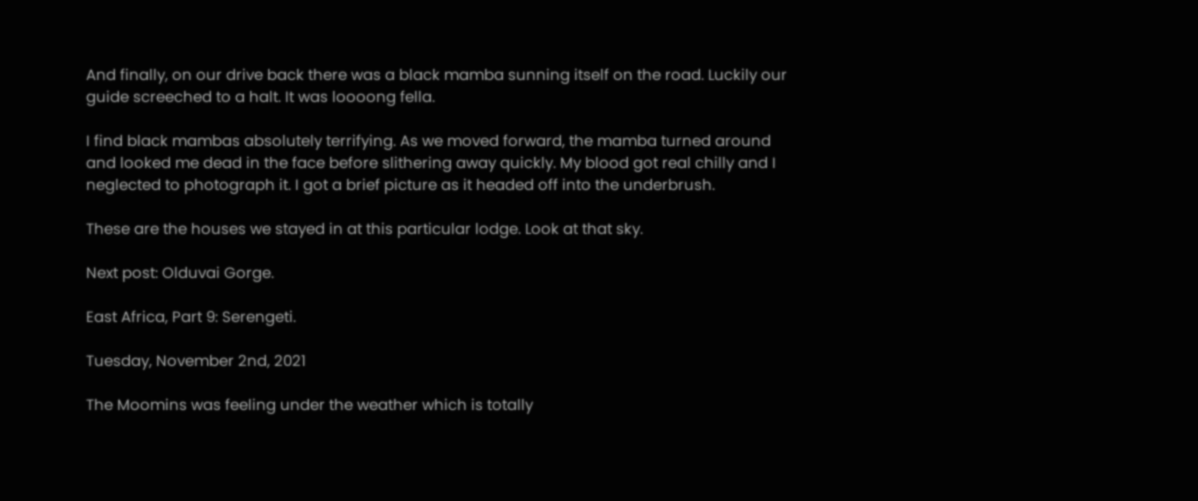And finally, on our drive back there was a black mamba sunning itself on the road. Luckily our guide screeched to a halt. It was loooong fella.

I find black mambas absolutely terrifying. As we moved forward, the mamba turned around and looked me dead in the face before slithering away quickly. My blood got real chilly and I neglected to photograph it. I got a brief picture as it headed off into the underbrush.

These are the houses we stayed in at this particular lodge. Look at that sky.

Next post: Olduvai Gorge.

East Africa, Part 9: Serengeti.

Tuesday, November 2nd, 2021

The Moomins was feeling under the weather which is totally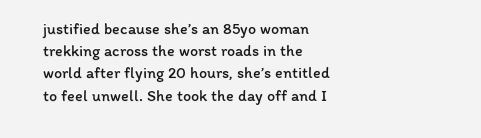justified because she’s an 85yo woman trekking across the worst roads in the world after flying 20 hours, she’s entitled to feel unwell. She took the day off and I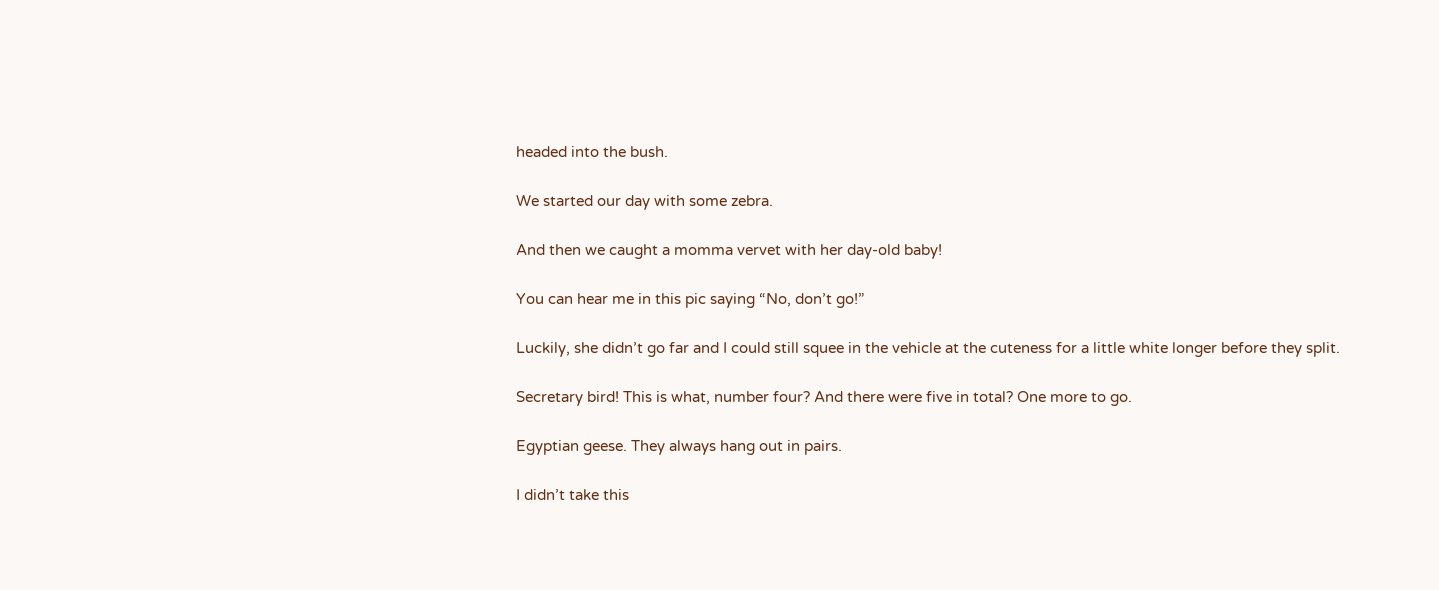headed into the bush.

We started our day with some zebra.

And then we caught a momma vervet with her day-old baby!

You can hear me in this pic saying “No, don’t go!”

Luckily, she didn’t go far and I could still squee in the vehicle at the cuteness for a little white longer before they split.

Secretary bird! This is what, number four? And there were five in total? One more to go.

Egyptian geese. They always hang out in pairs.

I didn’t take this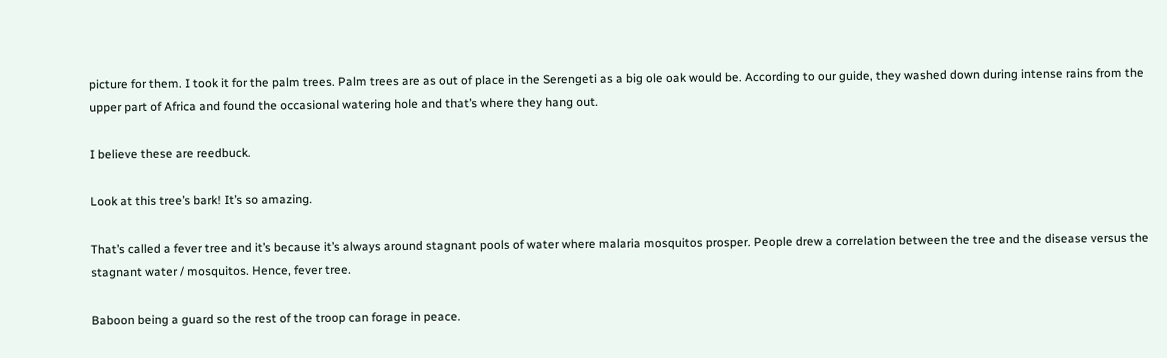picture for them. I took it for the palm trees. Palm trees are as out of place in the Serengeti as a big ole oak would be. According to our guide, they washed down during intense rains from the upper part of Africa and found the occasional watering hole and that’s where they hang out.

I believe these are reedbuck.

Look at this tree’s bark! It’s so amazing.

That’s called a fever tree and it’s because it’s always around stagnant pools of water where malaria mosquitos prosper. People drew a correlation between the tree and the disease versus the stagnant water / mosquitos. Hence, fever tree.

Baboon being a guard so the rest of the troop can forage in peace.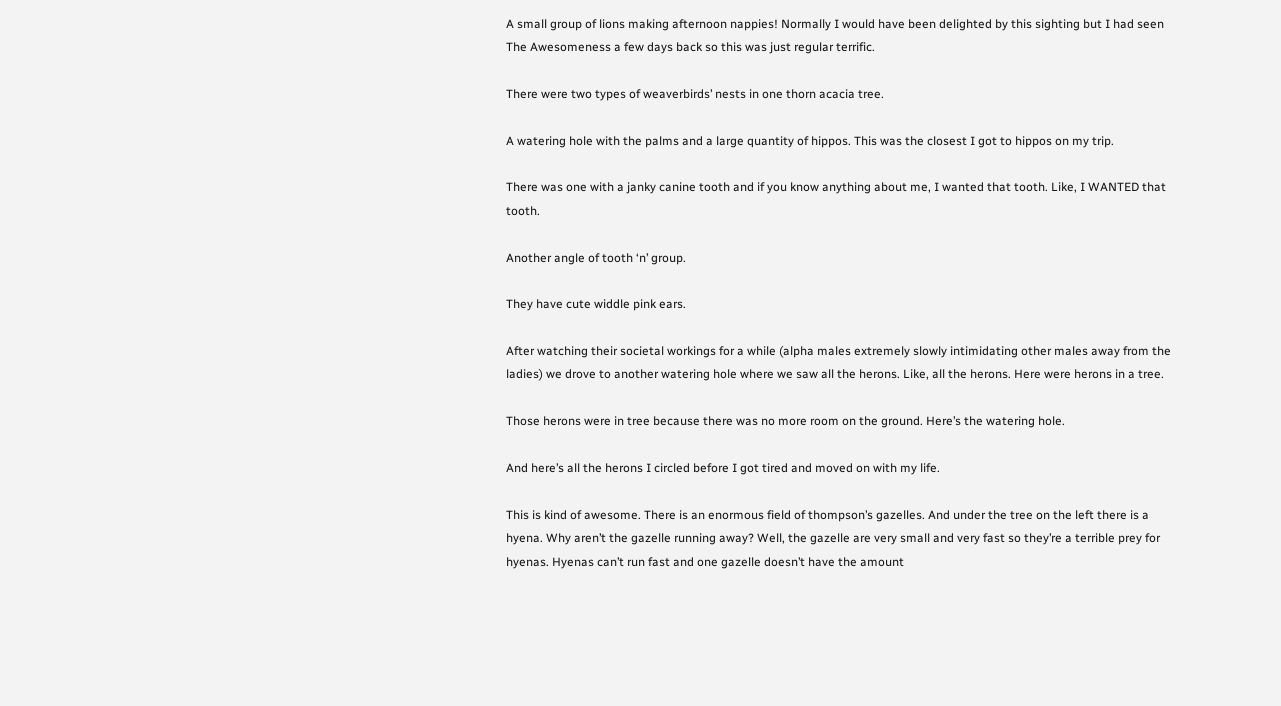A small group of lions making afternoon nappies! Normally I would have been delighted by this sighting but I had seen The Awesomeness a few days back so this was just regular terrific.

There were two types of weaverbirds’ nests in one thorn acacia tree.

A watering hole with the palms and a large quantity of hippos. This was the closest I got to hippos on my trip.

There was one with a janky canine tooth and if you know anything about me, I wanted that tooth. Like, I WANTED that tooth.

Another angle of tooth ‘n’ group.

They have cute widdle pink ears.

After watching their societal workings for a while (alpha males extremely slowly intimidating other males away from the ladies) we drove to another watering hole where we saw all the herons. Like, all the herons. Here were herons in a tree.

Those herons were in tree because there was no more room on the ground. Here’s the watering hole.

And here’s all the herons I circled before I got tired and moved on with my life.

This is kind of awesome. There is an enormous field of thompson’s gazelles. And under the tree on the left there is a hyena. Why aren’t the gazelle running away? Well, the gazelle are very small and very fast so they’re a terrible prey for hyenas. Hyenas can’t run fast and one gazelle doesn’t have the amount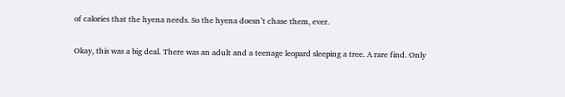of calories that the hyena needs. So the hyena doesn’t chase them, ever.

Okay, this was a big deal. There was an adult and a teenage leopard sleeping a tree. A rare find. Only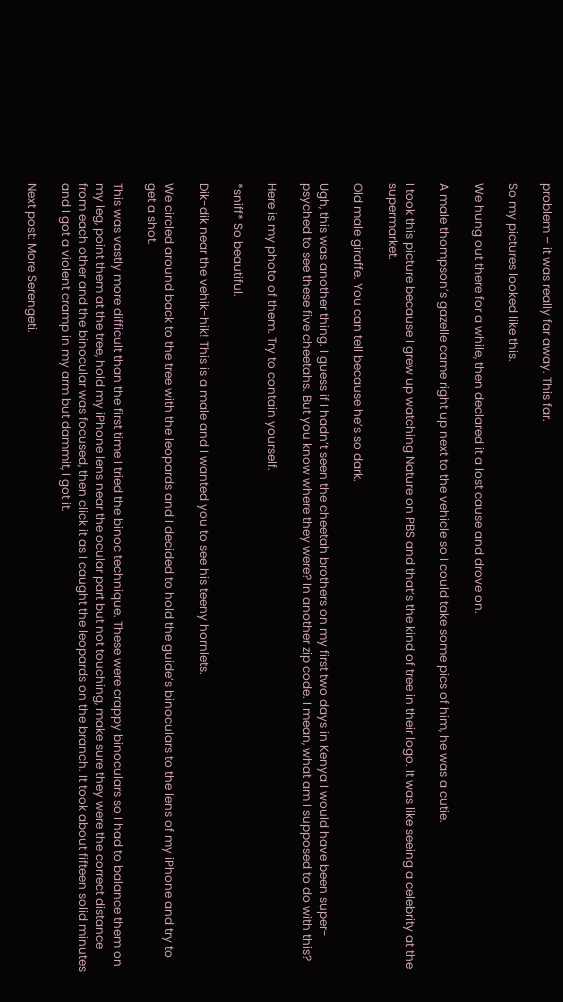problem – it was really far away. This far.

So my pictures looked like this.

We hung out there for a while, then declared it a lost cause and drove on.

A male thompson’s gazelle came right up next to the vehicle so I could take some pics of him, he was a cutie.

I took this picture because I grew up watching Nature on PBS and that’s the kind of tree in their logo. It was like seeing a celebrity at the supermarket.

Old male giraffe. You can tell because he’s so dark.

Ugh, this was another thing. I guess if I hadn’t seen the cheetah brothers on my first two days in Kenya I would have been super-psyched to see these five cheetahs. But you know where they were? In another zip code. I mean, what am I supposed to do with this?

Here is my photo of them. Try to contain yourself.

*sniff* So beautiful.

Dik-dik near the vehik-hik! This is a male and I wanted you to see his teeny hornlets.

We circled around back to the tree with the leopards and I decided to hold the guide’s binoculars to the lens of my iPhone and try to get a shot.

This was vastly more difficult than the first time I tried the binoc technique. These were crappy binoculars so I had to balance them on my leg, point them at the tree, hold my iPhone lens near the ocular part but not touching, make sure they were the correct distance from each other and the binocular was focused, then click it as I caught the leopards on the branch. It took about fifteen solid minutes and I got a violent cramp in my arm but dammit, I got it.

Next post: More Serengeti.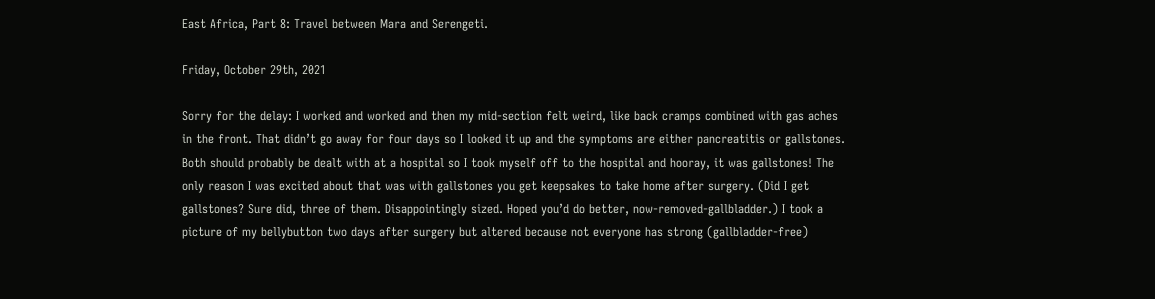East Africa, Part 8: Travel between Mara and Serengeti.

Friday, October 29th, 2021

Sorry for the delay: I worked and worked and then my mid-section felt weird, like back cramps combined with gas aches in the front. That didn’t go away for four days so I looked it up and the symptoms are either pancreatitis or gallstones. Both should probably be dealt with at a hospital so I took myself off to the hospital and hooray, it was gallstones! The only reason I was excited about that was with gallstones you get keepsakes to take home after surgery. (Did I get gallstones? Sure did, three of them. Disappointingly sized. Hoped you’d do better, now-removed-gallbladder.) I took a picture of my bellybutton two days after surgery but altered because not everyone has strong (gallbladder-free)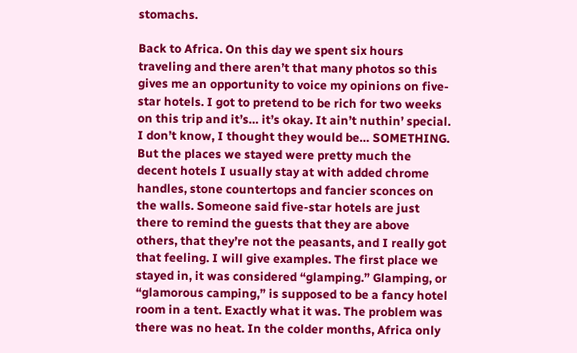stomachs.

Back to Africa. On this day we spent six hours traveling and there aren’t that many photos so this gives me an opportunity to voice my opinions on five-star hotels. I got to pretend to be rich for two weeks on this trip and it’s… it’s okay. It ain’t nuthin’ special. I don’t know, I thought they would be… SOMETHING. But the places we stayed were pretty much the decent hotels I usually stay at with added chrome handles, stone countertops and fancier sconces on the walls. Someone said five-star hotels are just there to remind the guests that they are above others, that they’re not the peasants, and I really got that feeling. I will give examples. The first place we stayed in, it was considered “glamping.” Glamping, or “glamorous camping,” is supposed to be a fancy hotel room in a tent. Exactly what it was. The problem was there was no heat. In the colder months, Africa only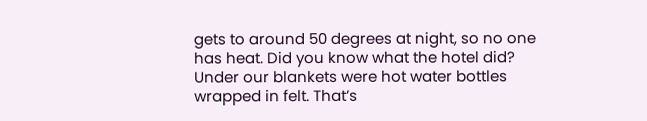gets to around 50 degrees at night, so no one has heat. Did you know what the hotel did? Under our blankets were hot water bottles wrapped in felt. That’s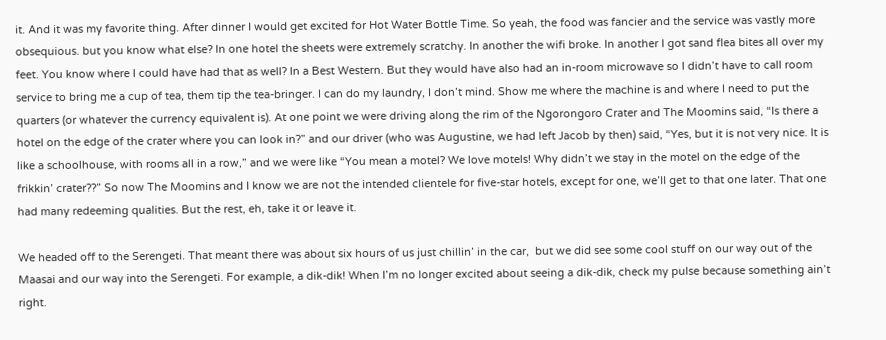it. And it was my favorite thing. After dinner I would get excited for Hot Water Bottle Time. So yeah, the food was fancier and the service was vastly more obsequious. but you know what else? In one hotel the sheets were extremely scratchy. In another the wifi broke. In another I got sand flea bites all over my feet. You know where I could have had that as well? In a Best Western. But they would have also had an in-room microwave so I didn’t have to call room service to bring me a cup of tea, them tip the tea-bringer. I can do my laundry, I don’t mind. Show me where the machine is and where I need to put the quarters (or whatever the currency equivalent is). At one point we were driving along the rim of the Ngorongoro Crater and The Moomins said, “Is there a hotel on the edge of the crater where you can look in?” and our driver (who was Augustine, we had left Jacob by then) said, “Yes, but it is not very nice. It is like a schoolhouse, with rooms all in a row,” and we were like “You mean a motel? We love motels! Why didn’t we stay in the motel on the edge of the frikkin’ crater??” So now The Moomins and I know we are not the intended clientele for five-star hotels, except for one, we’ll get to that one later. That one had many redeeming qualities. But the rest, eh, take it or leave it.

We headed off to the Serengeti. That meant there was about six hours of us just chillin’ in the car,  but we did see some cool stuff on our way out of the Maasai and our way into the Serengeti. For example, a dik-dik! When I’m no longer excited about seeing a dik-dik, check my pulse because something ain’t right.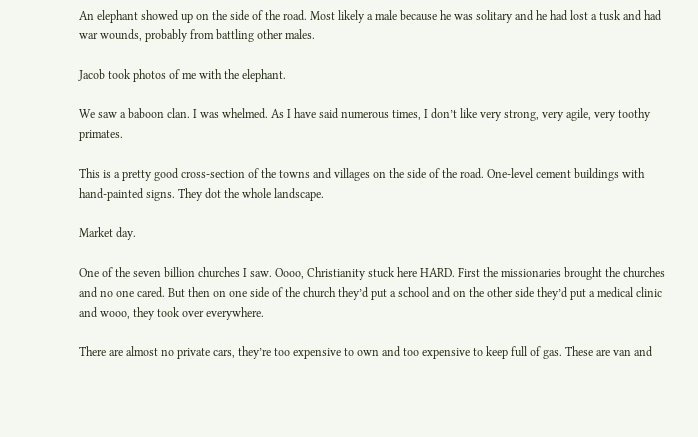An elephant showed up on the side of the road. Most likely a male because he was solitary and he had lost a tusk and had war wounds, probably from battling other males.

Jacob took photos of me with the elephant.

We saw a baboon clan. I was whelmed. As I have said numerous times, I don’t like very strong, very agile, very toothy primates.

This is a pretty good cross-section of the towns and villages on the side of the road. One-level cement buildings with hand-painted signs. They dot the whole landscape.

Market day.

One of the seven billion churches I saw. Oooo, Christianity stuck here HARD. First the missionaries brought the churches and no one cared. But then on one side of the church they’d put a school and on the other side they’d put a medical clinic and wooo, they took over everywhere.

There are almost no private cars, they’re too expensive to own and too expensive to keep full of gas. These are van and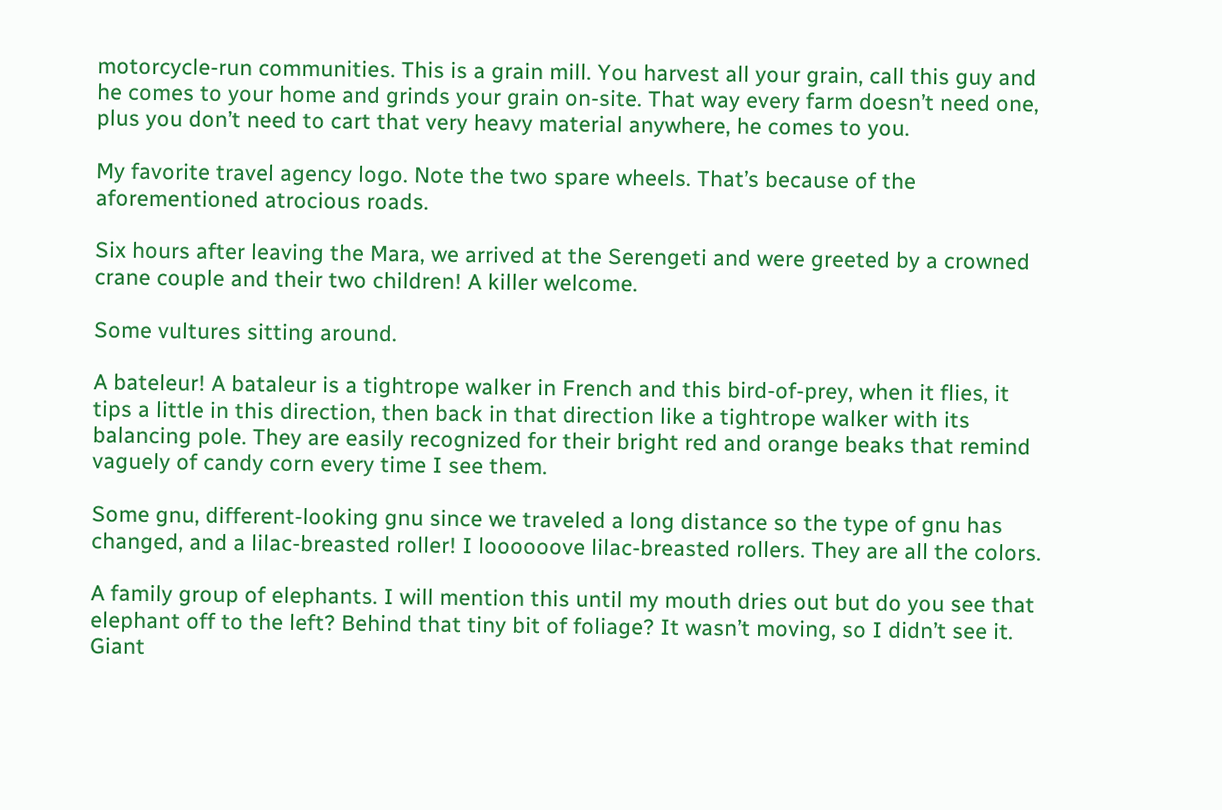motorcycle-run communities. This is a grain mill. You harvest all your grain, call this guy and he comes to your home and grinds your grain on-site. That way every farm doesn’t need one, plus you don’t need to cart that very heavy material anywhere, he comes to you.

My favorite travel agency logo. Note the two spare wheels. That’s because of the aforementioned atrocious roads.

Six hours after leaving the Mara, we arrived at the Serengeti and were greeted by a crowned crane couple and their two children! A killer welcome.

Some vultures sitting around.

A bateleur! A bataleur is a tightrope walker in French and this bird-of-prey, when it flies, it tips a little in this direction, then back in that direction like a tightrope walker with its balancing pole. They are easily recognized for their bright red and orange beaks that remind vaguely of candy corn every time I see them.

Some gnu, different-looking gnu since we traveled a long distance so the type of gnu has changed, and a lilac-breasted roller! I loooooove lilac-breasted rollers. They are all the colors.

A family group of elephants. I will mention this until my mouth dries out but do you see that elephant off to the left? Behind that tiny bit of foliage? It wasn’t moving, so I didn’t see it. Giant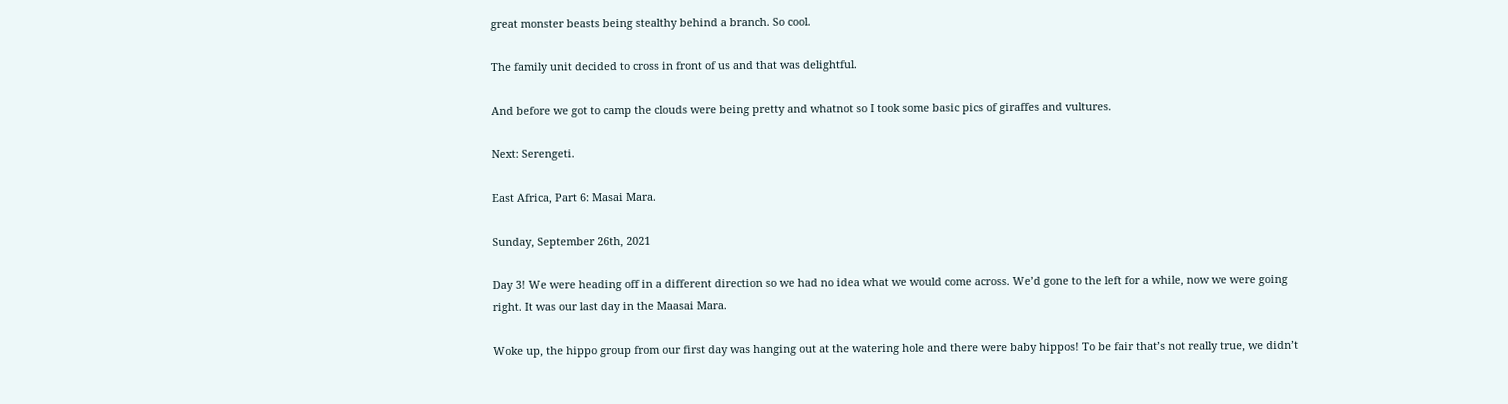great monster beasts being stealthy behind a branch. So cool.

The family unit decided to cross in front of us and that was delightful.

And before we got to camp the clouds were being pretty and whatnot so I took some basic pics of giraffes and vultures.

Next: Serengeti.

East Africa, Part 6: Masai Mara.

Sunday, September 26th, 2021

Day 3! We were heading off in a different direction so we had no idea what we would come across. We’d gone to the left for a while, now we were going right. It was our last day in the Maasai Mara.

Woke up, the hippo group from our first day was hanging out at the watering hole and there were baby hippos! To be fair that’s not really true, we didn’t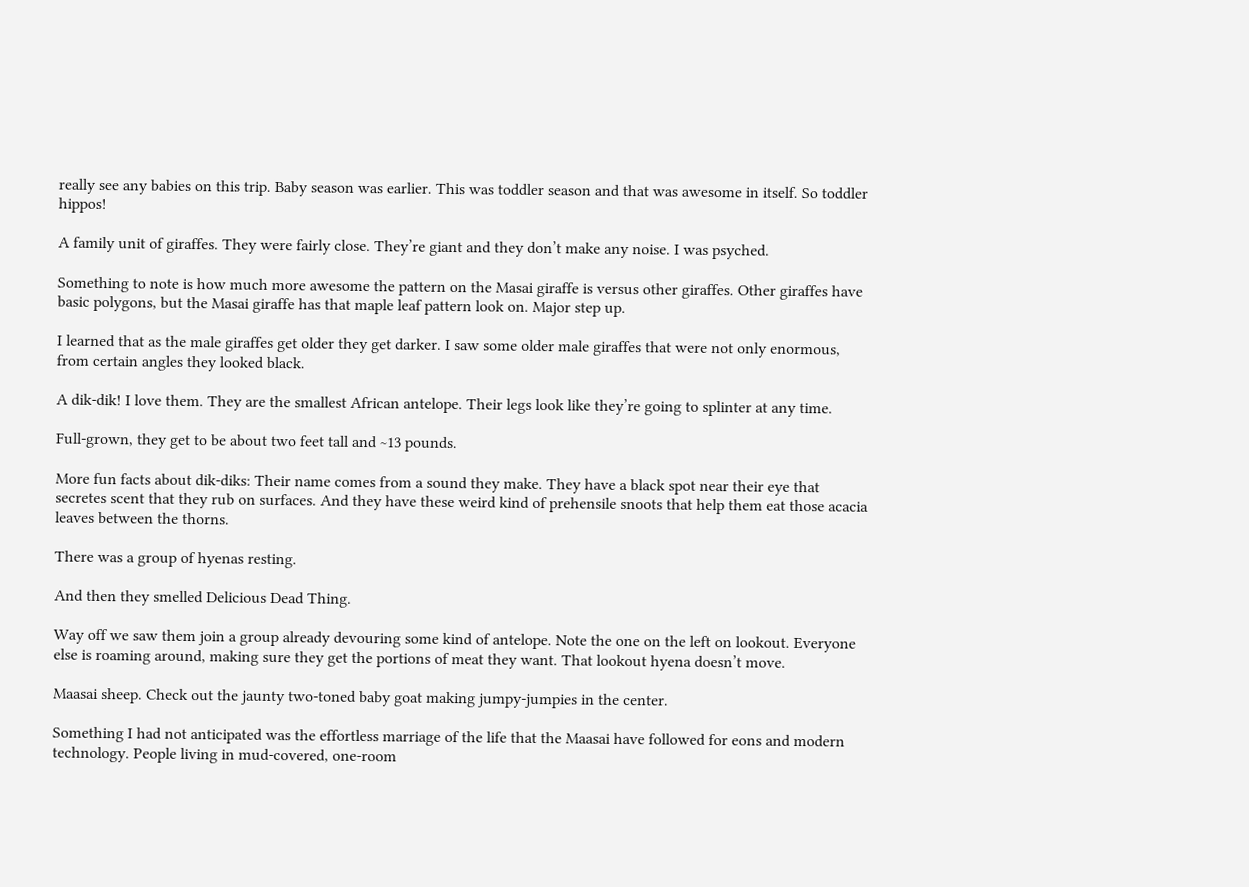really see any babies on this trip. Baby season was earlier. This was toddler season and that was awesome in itself. So toddler hippos!

A family unit of giraffes. They were fairly close. They’re giant and they don’t make any noise. I was psyched.

Something to note is how much more awesome the pattern on the Masai giraffe is versus other giraffes. Other giraffes have basic polygons, but the Masai giraffe has that maple leaf pattern look on. Major step up.

I learned that as the male giraffes get older they get darker. I saw some older male giraffes that were not only enormous, from certain angles they looked black.

A dik-dik! I love them. They are the smallest African antelope. Their legs look like they’re going to splinter at any time.

Full-grown, they get to be about two feet tall and ~13 pounds.

More fun facts about dik-diks: Their name comes from a sound they make. They have a black spot near their eye that secretes scent that they rub on surfaces. And they have these weird kind of prehensile snoots that help them eat those acacia leaves between the thorns.

There was a group of hyenas resting.

And then they smelled Delicious Dead Thing.

Way off we saw them join a group already devouring some kind of antelope. Note the one on the left on lookout. Everyone else is roaming around, making sure they get the portions of meat they want. That lookout hyena doesn’t move.

Maasai sheep. Check out the jaunty two-toned baby goat making jumpy-jumpies in the center.

Something I had not anticipated was the effortless marriage of the life that the Maasai have followed for eons and modern technology. People living in mud-covered, one-room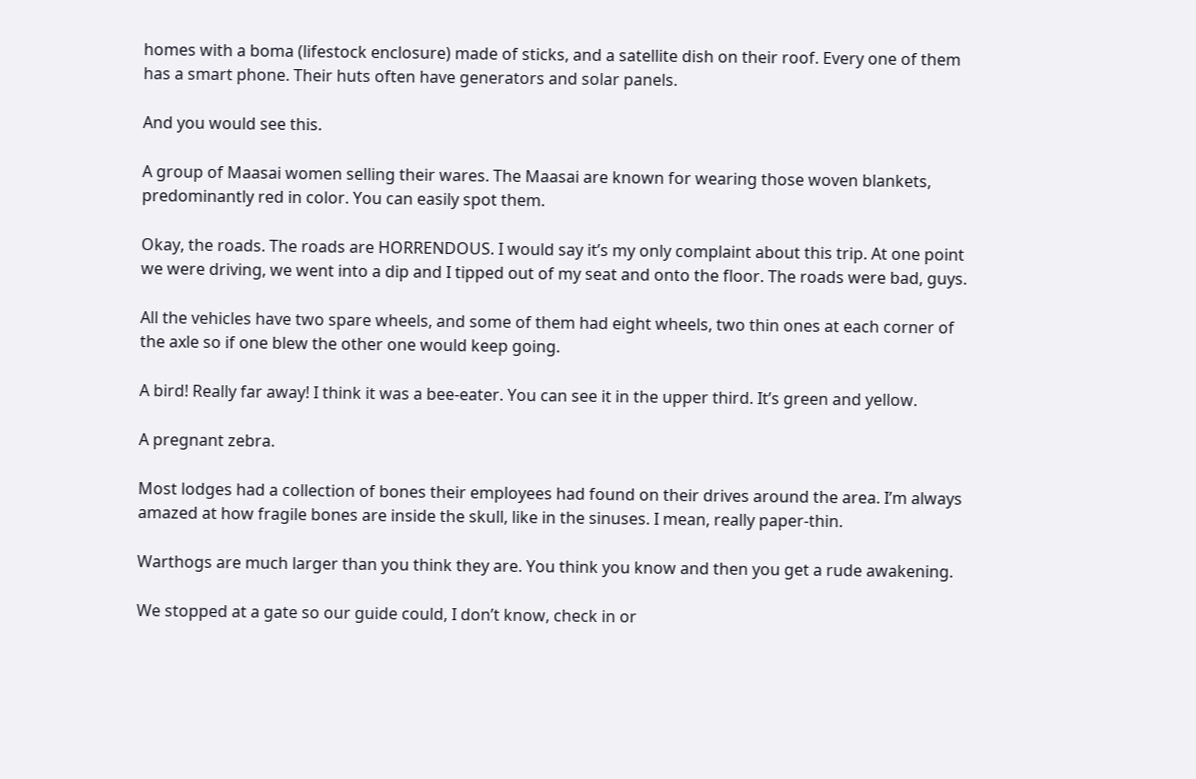homes with a boma (lifestock enclosure) made of sticks, and a satellite dish on their roof. Every one of them has a smart phone. Their huts often have generators and solar panels.

And you would see this.

A group of Maasai women selling their wares. The Maasai are known for wearing those woven blankets, predominantly red in color. You can easily spot them.

Okay, the roads. The roads are HORRENDOUS. I would say it’s my only complaint about this trip. At one point we were driving, we went into a dip and I tipped out of my seat and onto the floor. The roads were bad, guys.

All the vehicles have two spare wheels, and some of them had eight wheels, two thin ones at each corner of the axle so if one blew the other one would keep going.

A bird! Really far away! I think it was a bee-eater. You can see it in the upper third. It’s green and yellow.

A pregnant zebra.

Most lodges had a collection of bones their employees had found on their drives around the area. I’m always amazed at how fragile bones are inside the skull, like in the sinuses. I mean, really paper-thin.

Warthogs are much larger than you think they are. You think you know and then you get a rude awakening.

We stopped at a gate so our guide could, I don’t know, check in or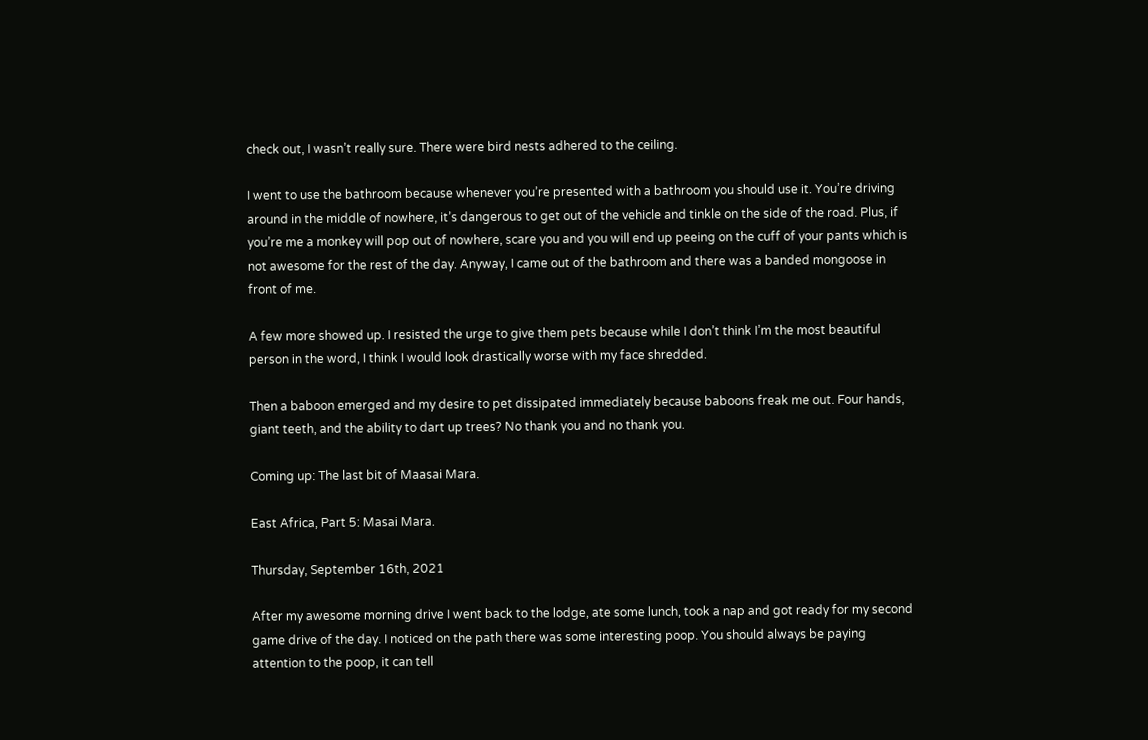check out, I wasn’t really sure. There were bird nests adhered to the ceiling.

I went to use the bathroom because whenever you’re presented with a bathroom you should use it. You’re driving around in the middle of nowhere, it’s dangerous to get out of the vehicle and tinkle on the side of the road. Plus, if you’re me a monkey will pop out of nowhere, scare you and you will end up peeing on the cuff of your pants which is not awesome for the rest of the day. Anyway, I came out of the bathroom and there was a banded mongoose in front of me.

A few more showed up. I resisted the urge to give them pets because while I don’t think I’m the most beautiful person in the word, I think I would look drastically worse with my face shredded.

Then a baboon emerged and my desire to pet dissipated immediately because baboons freak me out. Four hands, giant teeth, and the ability to dart up trees? No thank you and no thank you.

Coming up: The last bit of Maasai Mara.

East Africa, Part 5: Masai Mara.

Thursday, September 16th, 2021

After my awesome morning drive I went back to the lodge, ate some lunch, took a nap and got ready for my second game drive of the day. I noticed on the path there was some interesting poop. You should always be paying attention to the poop, it can tell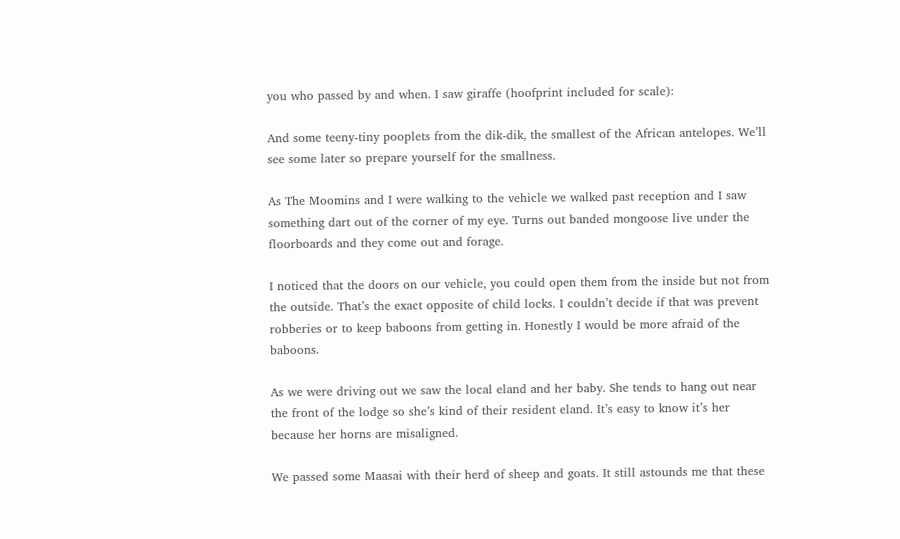you who passed by and when. I saw giraffe (hoofprint included for scale):

And some teeny-tiny pooplets from the dik-dik, the smallest of the African antelopes. We’ll see some later so prepare yourself for the smallness.

As The Moomins and I were walking to the vehicle we walked past reception and I saw something dart out of the corner of my eye. Turns out banded mongoose live under the floorboards and they come out and forage.

I noticed that the doors on our vehicle, you could open them from the inside but not from the outside. That’s the exact opposite of child locks. I couldn’t decide if that was prevent robberies or to keep baboons from getting in. Honestly I would be more afraid of the baboons.

As we were driving out we saw the local eland and her baby. She tends to hang out near the front of the lodge so she’s kind of their resident eland. It’s easy to know it’s her because her horns are misaligned.

We passed some Maasai with their herd of sheep and goats. It still astounds me that these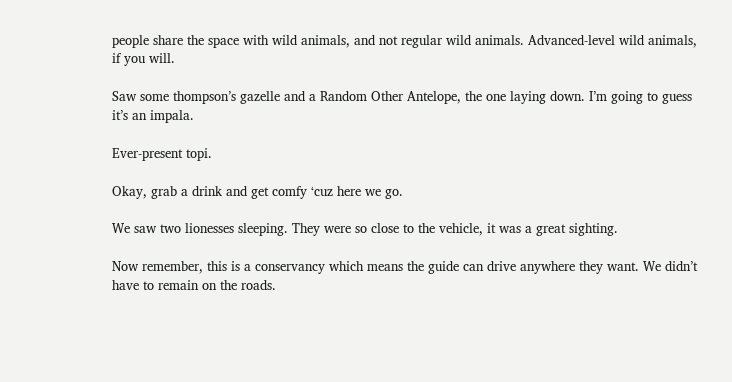people share the space with wild animals, and not regular wild animals. Advanced-level wild animals, if you will.

Saw some thompson’s gazelle and a Random Other Antelope, the one laying down. I’m going to guess it’s an impala.

Ever-present topi.

Okay, grab a drink and get comfy ‘cuz here we go.

We saw two lionesses sleeping. They were so close to the vehicle, it was a great sighting.

Now remember, this is a conservancy which means the guide can drive anywhere they want. We didn’t have to remain on the roads.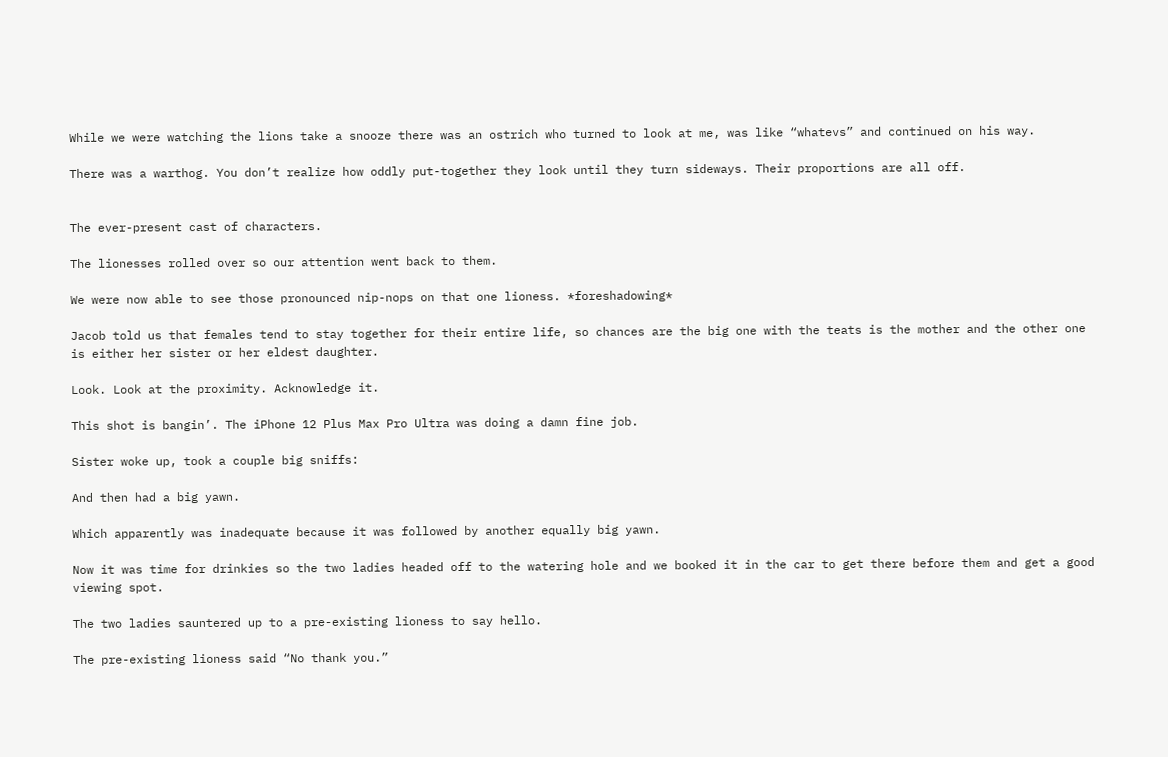While we were watching the lions take a snooze there was an ostrich who turned to look at me, was like “whatevs” and continued on his way.

There was a warthog. You don’t realize how oddly put-together they look until they turn sideways. Their proportions are all off.


The ever-present cast of characters.

The lionesses rolled over so our attention went back to them.

We were now able to see those pronounced nip-nops on that one lioness. *foreshadowing*

Jacob told us that females tend to stay together for their entire life, so chances are the big one with the teats is the mother and the other one is either her sister or her eldest daughter.

Look. Look at the proximity. Acknowledge it.

This shot is bangin’. The iPhone 12 Plus Max Pro Ultra was doing a damn fine job.

Sister woke up, took a couple big sniffs:

And then had a big yawn.

Which apparently was inadequate because it was followed by another equally big yawn.

Now it was time for drinkies so the two ladies headed off to the watering hole and we booked it in the car to get there before them and get a good viewing spot.

The two ladies sauntered up to a pre-existing lioness to say hello.

The pre-existing lioness said “No thank you.”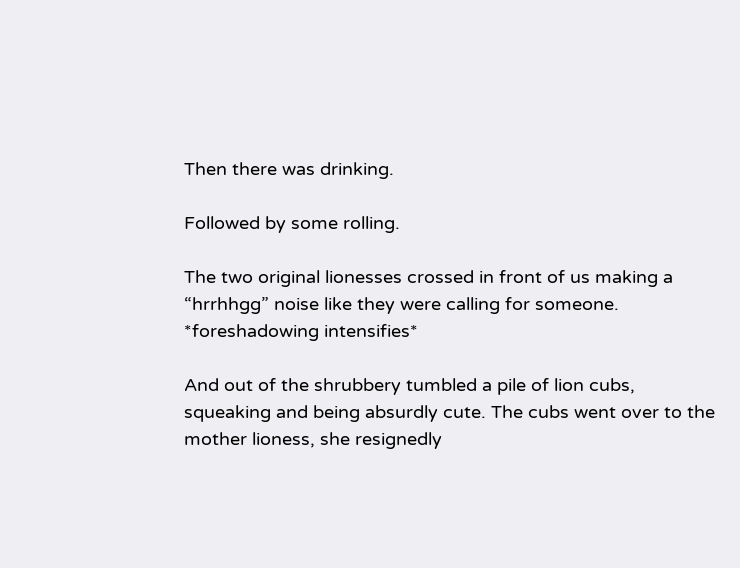Then there was drinking.

Followed by some rolling.

The two original lionesses crossed in front of us making a “hrrhhgg” noise like they were calling for someone. *foreshadowing intensifies*

And out of the shrubbery tumbled a pile of lion cubs, squeaking and being absurdly cute. The cubs went over to the mother lioness, she resignedly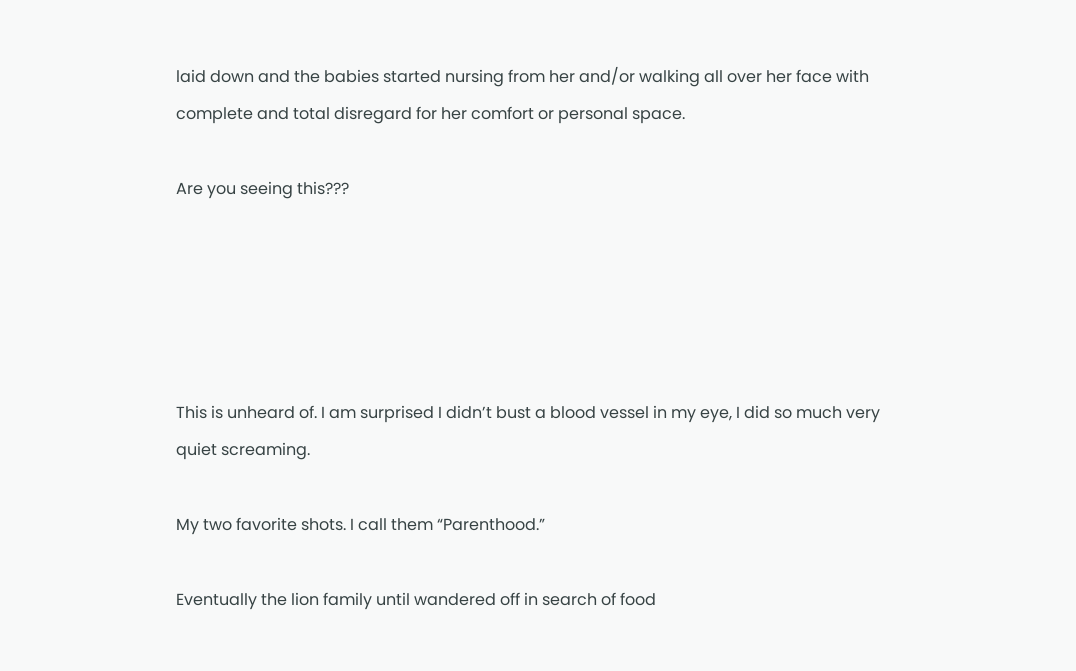laid down and the babies started nursing from her and/or walking all over her face with complete and total disregard for her comfort or personal space.

Are you seeing this???





This is unheard of. I am surprised I didn’t bust a blood vessel in my eye, I did so much very quiet screaming.

My two favorite shots. I call them “Parenthood.”

Eventually the lion family until wandered off in search of food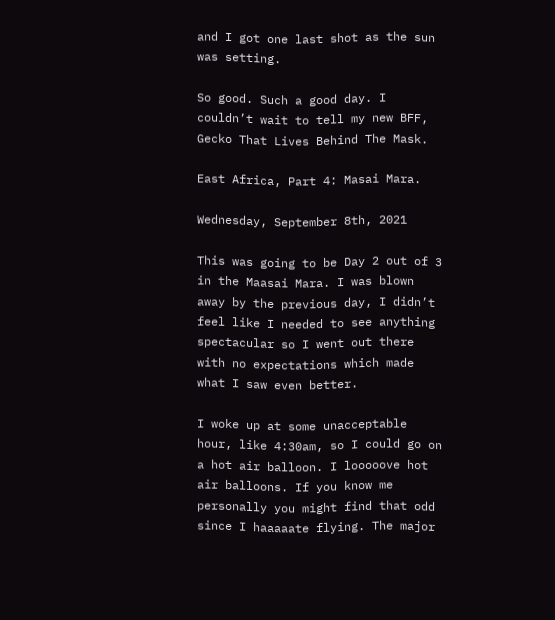and I got one last shot as the sun was setting.

So good. Such a good day. I couldn’t wait to tell my new BFF, Gecko That Lives Behind The Mask.

East Africa, Part 4: Masai Mara.

Wednesday, September 8th, 2021

This was going to be Day 2 out of 3 in the Maasai Mara. I was blown away by the previous day, I didn’t feel like I needed to see anything spectacular so I went out there with no expectations which made what I saw even better.

I woke up at some unacceptable hour, like 4:30am, so I could go on a hot air balloon. I looooove hot air balloons. If you know me personally you might find that odd since I haaaaate flying. The major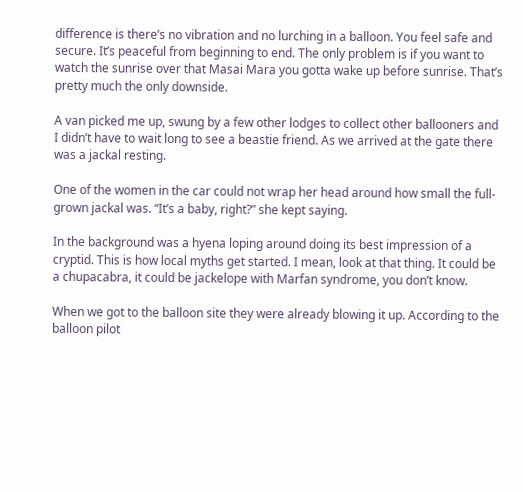difference is there’s no vibration and no lurching in a balloon. You feel safe and secure. It’s peaceful from beginning to end. The only problem is if you want to watch the sunrise over that Masai Mara you gotta wake up before sunrise. That’s pretty much the only downside.

A van picked me up, swung by a few other lodges to collect other ballooners and I didn’t have to wait long to see a beastie friend. As we arrived at the gate there was a jackal resting.

One of the women in the car could not wrap her head around how small the full-grown jackal was. “It’s a baby, right?” she kept saying.

In the background was a hyena loping around doing its best impression of a cryptid. This is how local myths get started. I mean, look at that thing. It could be a chupacabra, it could be jackelope with Marfan syndrome, you don’t know.

When we got to the balloon site they were already blowing it up. According to the balloon pilot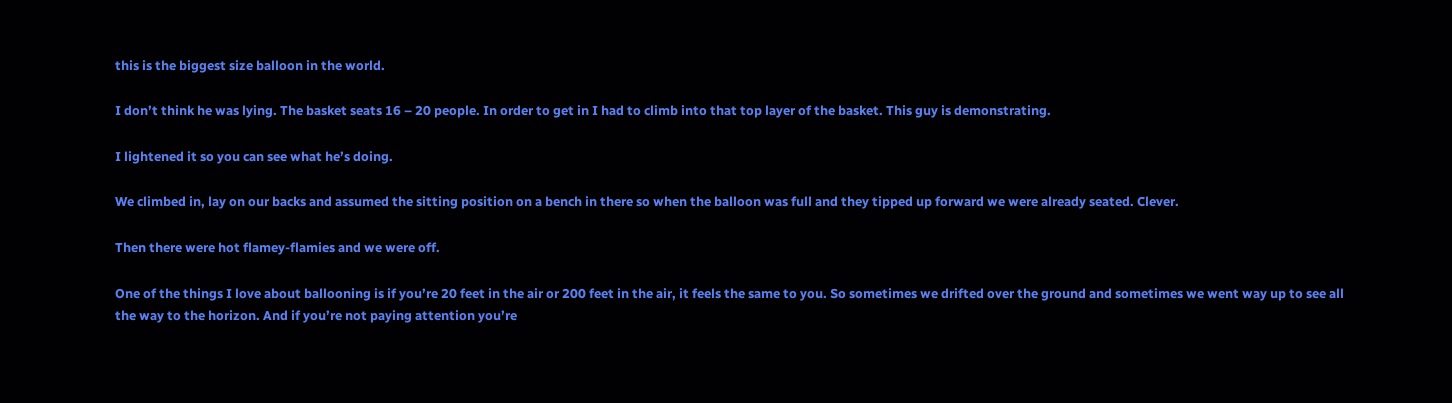this is the biggest size balloon in the world.

I don’t think he was lying. The basket seats 16 – 20 people. In order to get in I had to climb into that top layer of the basket. This guy is demonstrating.

I lightened it so you can see what he’s doing.

We climbed in, lay on our backs and assumed the sitting position on a bench in there so when the balloon was full and they tipped up forward we were already seated. Clever.

Then there were hot flamey-flamies and we were off.

One of the things I love about ballooning is if you’re 20 feet in the air or 200 feet in the air, it feels the same to you. So sometimes we drifted over the ground and sometimes we went way up to see all the way to the horizon. And if you’re not paying attention you’re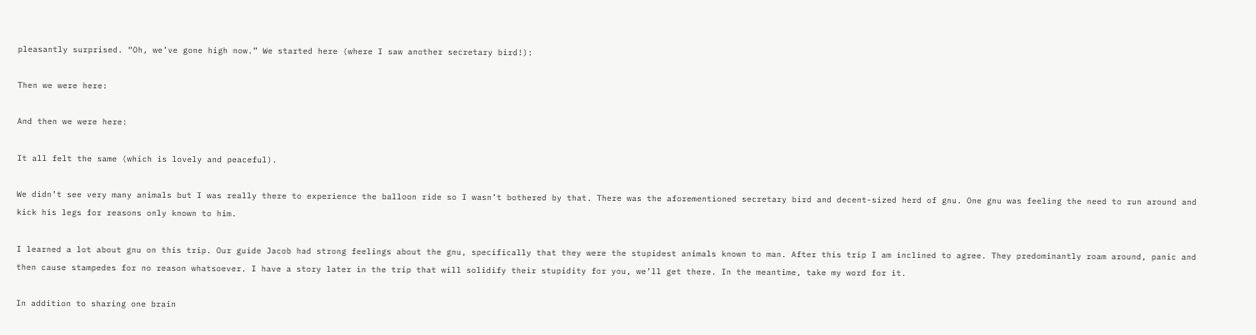pleasantly surprised. “Oh, we’ve gone high now.” We started here (where I saw another secretary bird!):

Then we were here:

And then we were here:

It all felt the same (which is lovely and peaceful).

We didn’t see very many animals but I was really there to experience the balloon ride so I wasn’t bothered by that. There was the aforementioned secretary bird and decent-sized herd of gnu. One gnu was feeling the need to run around and kick his legs for reasons only known to him.

I learned a lot about gnu on this trip. Our guide Jacob had strong feelings about the gnu, specifically that they were the stupidest animals known to man. After this trip I am inclined to agree. They predominantly roam around, panic and then cause stampedes for no reason whatsoever. I have a story later in the trip that will solidify their stupidity for you, we’ll get there. In the meantime, take my word for it.

In addition to sharing one brain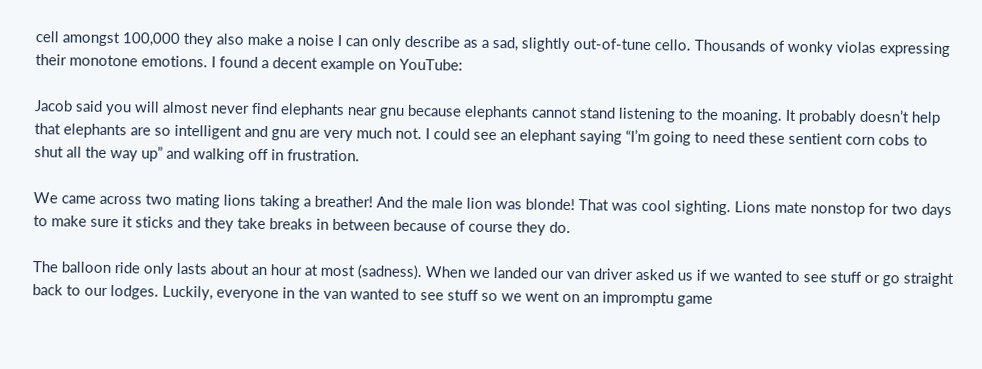cell amongst 100,000 they also make a noise I can only describe as a sad, slightly out-of-tune cello. Thousands of wonky violas expressing their monotone emotions. I found a decent example on YouTube:

Jacob said you will almost never find elephants near gnu because elephants cannot stand listening to the moaning. It probably doesn’t help that elephants are so intelligent and gnu are very much not. I could see an elephant saying “I’m going to need these sentient corn cobs to shut all the way up” and walking off in frustration.

We came across two mating lions taking a breather! And the male lion was blonde! That was cool sighting. Lions mate nonstop for two days to make sure it sticks and they take breaks in between because of course they do.

The balloon ride only lasts about an hour at most (sadness). When we landed our van driver asked us if we wanted to see stuff or go straight back to our lodges. Luckily, everyone in the van wanted to see stuff so we went on an impromptu game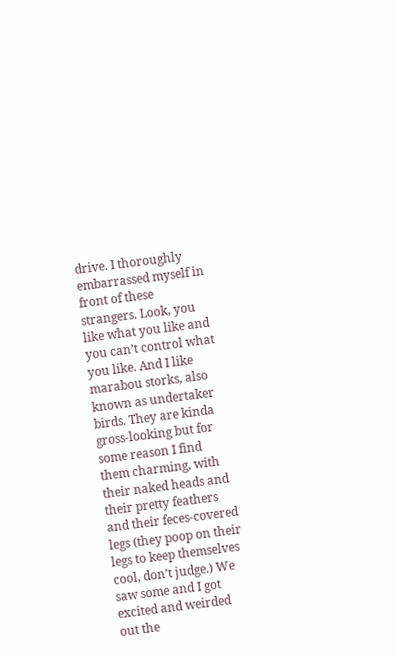drive. I thoroughly embarrassed myself in front of these strangers. Look, you like what you like and you can’t control what you like. And I like marabou storks, also known as undertaker birds. They are kinda gross-looking but for some reason I find them charming, with their naked heads and their pretty feathers and their feces-covered legs (they poop on their legs to keep themselves cool, don’t judge.) We saw some and I got excited and weirded out the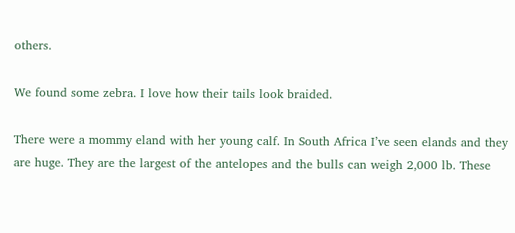others.

We found some zebra. I love how their tails look braided.

There were a mommy eland with her young calf. In South Africa I’ve seen elands and they are huge. They are the largest of the antelopes and the bulls can weigh 2,000 lb. These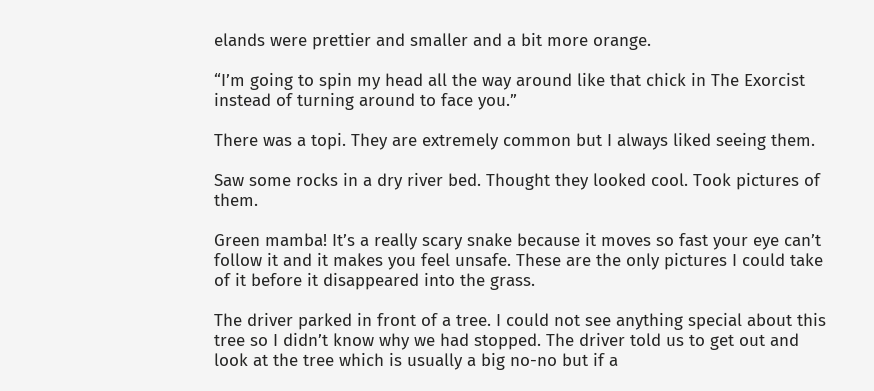elands were prettier and smaller and a bit more orange.

“I’m going to spin my head all the way around like that chick in The Exorcist instead of turning around to face you.”

There was a topi. They are extremely common but I always liked seeing them.

Saw some rocks in a dry river bed. Thought they looked cool. Took pictures of them.

Green mamba! It’s a really scary snake because it moves so fast your eye can’t follow it and it makes you feel unsafe. These are the only pictures I could take of it before it disappeared into the grass.

The driver parked in front of a tree. I could not see anything special about this tree so I didn’t know why we had stopped. The driver told us to get out and look at the tree which is usually a big no-no but if a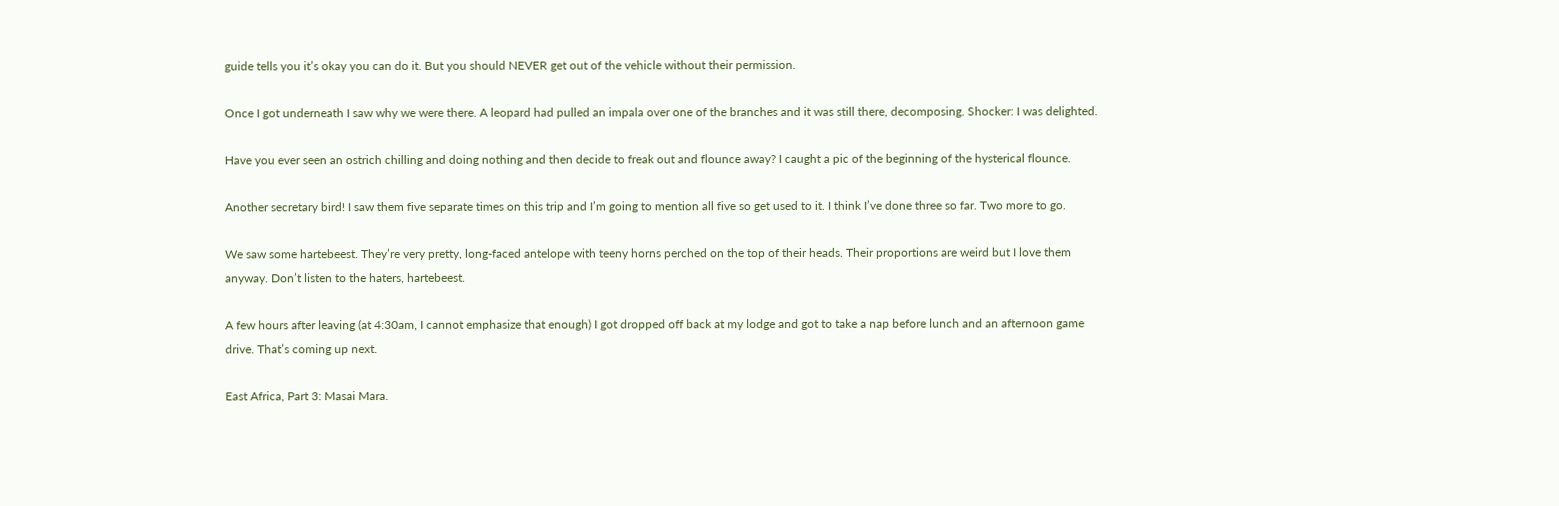guide tells you it’s okay you can do it. But you should NEVER get out of the vehicle without their permission.

Once I got underneath I saw why we were there. A leopard had pulled an impala over one of the branches and it was still there, decomposing. Shocker: I was delighted.

Have you ever seen an ostrich chilling and doing nothing and then decide to freak out and flounce away? I caught a pic of the beginning of the hysterical flounce.

Another secretary bird! I saw them five separate times on this trip and I’m going to mention all five so get used to it. I think I’ve done three so far. Two more to go.

We saw some hartebeest. They’re very pretty, long-faced antelope with teeny horns perched on the top of their heads. Their proportions are weird but I love them anyway. Don’t listen to the haters, hartebeest.

A few hours after leaving (at 4:30am, I cannot emphasize that enough) I got dropped off back at my lodge and got to take a nap before lunch and an afternoon game drive. That’s coming up next.

East Africa, Part 3: Masai Mara.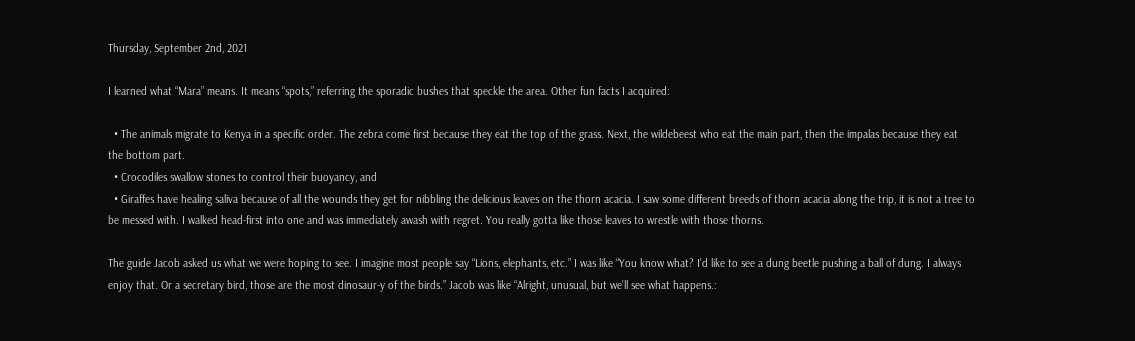Thursday, September 2nd, 2021

I learned what “Mara” means. It means “spots,” referring the sporadic bushes that speckle the area. Other fun facts I acquired:

  • The animals migrate to Kenya in a specific order. The zebra come first because they eat the top of the grass. Next, the wildebeest who eat the main part, then the impalas because they eat the bottom part.
  • Crocodiles swallow stones to control their buoyancy, and
  • Giraffes have healing saliva because of all the wounds they get for nibbling the delicious leaves on the thorn acacia. I saw some different breeds of thorn acacia along the trip, it is not a tree to be messed with. I walked head-first into one and was immediately awash with regret. You really gotta like those leaves to wrestle with those thorns.

The guide Jacob asked us what we were hoping to see. I imagine most people say “Lions, elephants, etc.” I was like “You know what? I’d like to see a dung beetle pushing a ball of dung. I always enjoy that. Or a secretary bird, those are the most dinosaur-y of the birds.” Jacob was like “Alright, unusual, but we’ll see what happens.: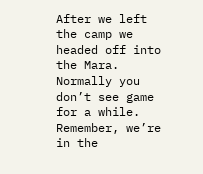After we left the camp we headed off into the Mara. Normally you don’t see game for a while. Remember, we’re in the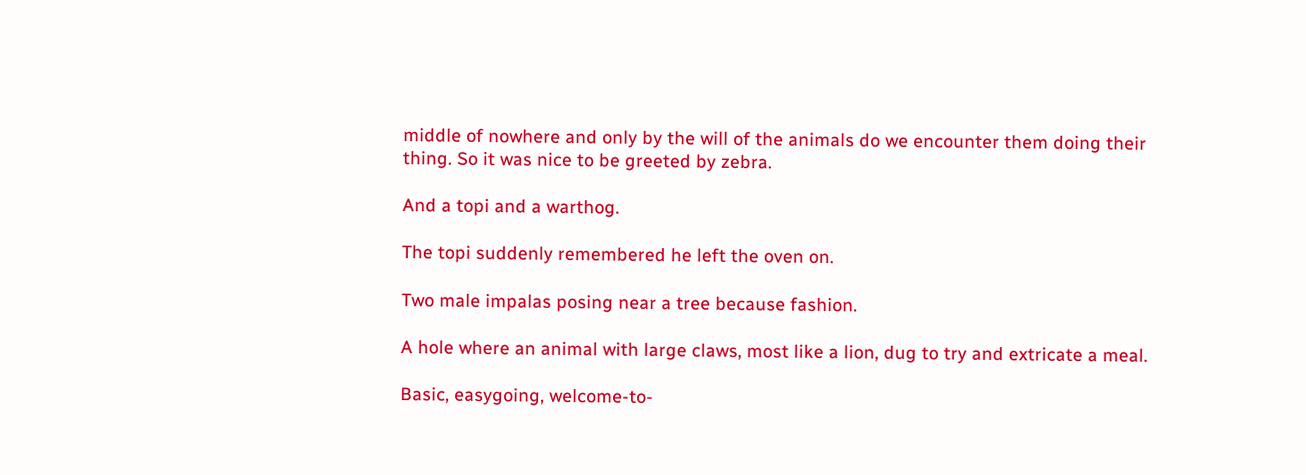middle of nowhere and only by the will of the animals do we encounter them doing their thing. So it was nice to be greeted by zebra.

And a topi and a warthog.

The topi suddenly remembered he left the oven on.

Two male impalas posing near a tree because fashion.

A hole where an animal with large claws, most like a lion, dug to try and extricate a meal.

Basic, easygoing, welcome-to-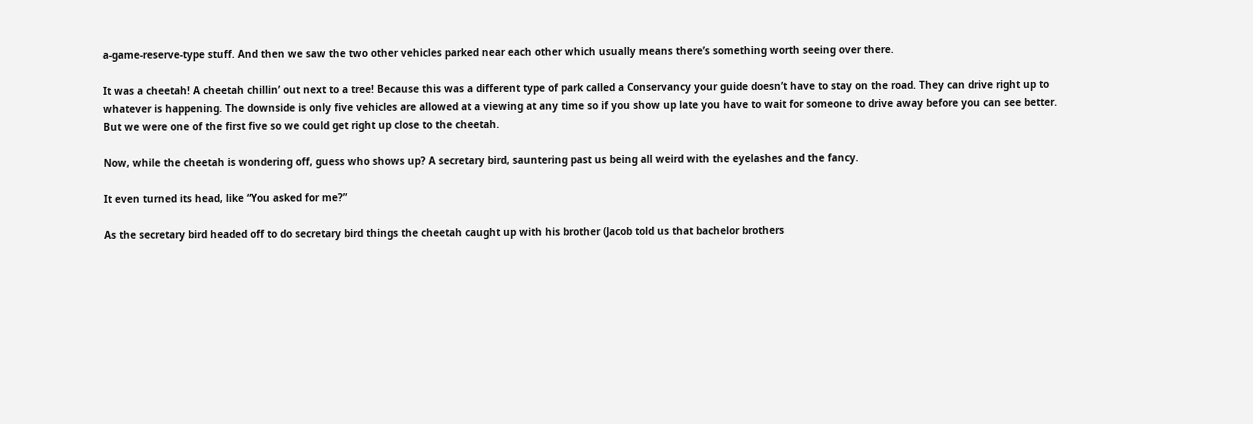a-game-reserve-type stuff. And then we saw the two other vehicles parked near each other which usually means there’s something worth seeing over there.

It was a cheetah! A cheetah chillin’ out next to a tree! Because this was a different type of park called a Conservancy your guide doesn’t have to stay on the road. They can drive right up to whatever is happening. The downside is only five vehicles are allowed at a viewing at any time so if you show up late you have to wait for someone to drive away before you can see better. But we were one of the first five so we could get right up close to the cheetah.

Now, while the cheetah is wondering off, guess who shows up? A secretary bird, sauntering past us being all weird with the eyelashes and the fancy.

It even turned its head, like “You asked for me?”

As the secretary bird headed off to do secretary bird things the cheetah caught up with his brother (Jacob told us that bachelor brothers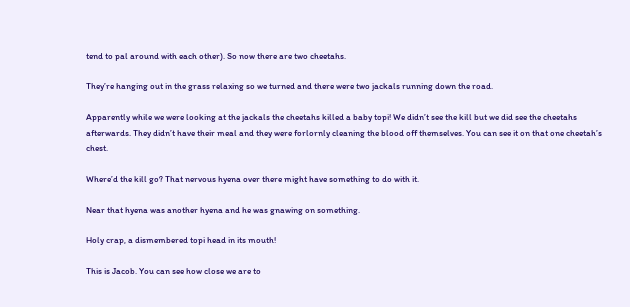tend to pal around with each other). So now there are two cheetahs.

They’re hanging out in the grass relaxing so we turned and there were two jackals running down the road.

Apparently while we were looking at the jackals the cheetahs killed a baby topi! We didn’t see the kill but we did see the cheetahs afterwards. They didn’t have their meal and they were forlornly cleaning the blood off themselves. You can see it on that one cheetah’s chest.

Where’d the kill go? That nervous hyena over there might have something to do with it.

Near that hyena was another hyena and he was gnawing on something.

Holy crap, a dismembered topi head in its mouth!

This is Jacob. You can see how close we are to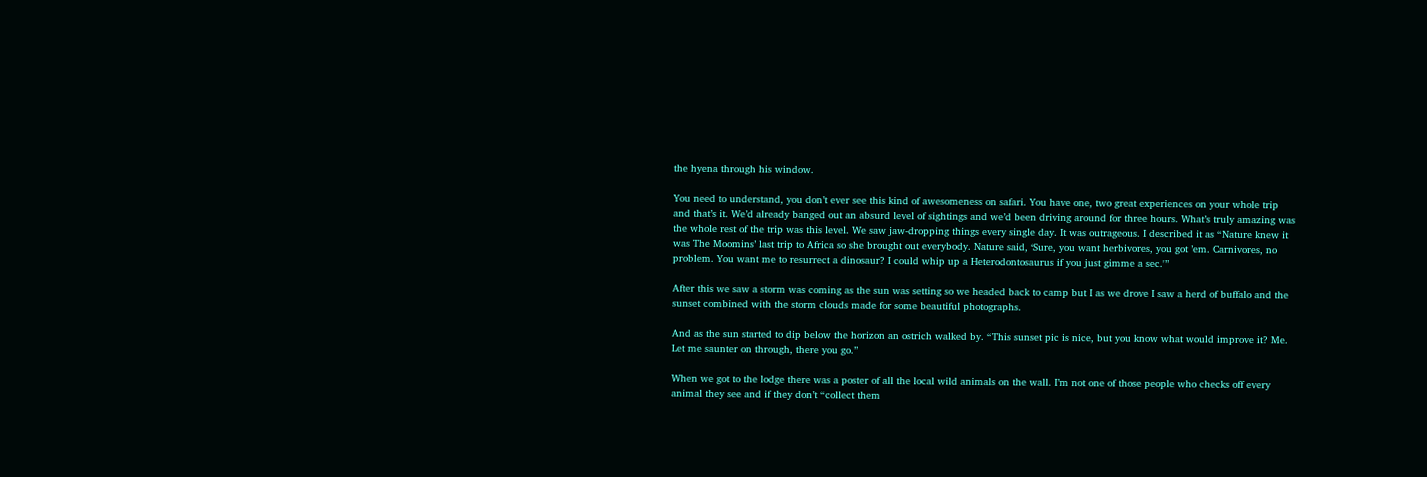the hyena through his window.

You need to understand, you don’t ever see this kind of awesomeness on safari. You have one, two great experiences on your whole trip and that’s it. We’d already banged out an absurd level of sightings and we’d been driving around for three hours. What’s truly amazing was the whole rest of the trip was this level. We saw jaw-dropping things every single day. It was outrageous. I described it as “Nature knew it was The Moomins’ last trip to Africa so she brought out everybody. Nature said, ‘Sure, you want herbivores, you got ’em. Carnivores, no problem. You want me to resurrect a dinosaur? I could whip up a Heterodontosaurus if you just gimme a sec.'”

After this we saw a storm was coming as the sun was setting so we headed back to camp but I as we drove I saw a herd of buffalo and the sunset combined with the storm clouds made for some beautiful photographs.

And as the sun started to dip below the horizon an ostrich walked by. “This sunset pic is nice, but you know what would improve it? Me. Let me saunter on through, there you go.”

When we got to the lodge there was a poster of all the local wild animals on the wall. I’m not one of those people who checks off every animal they see and if they don’t “collect them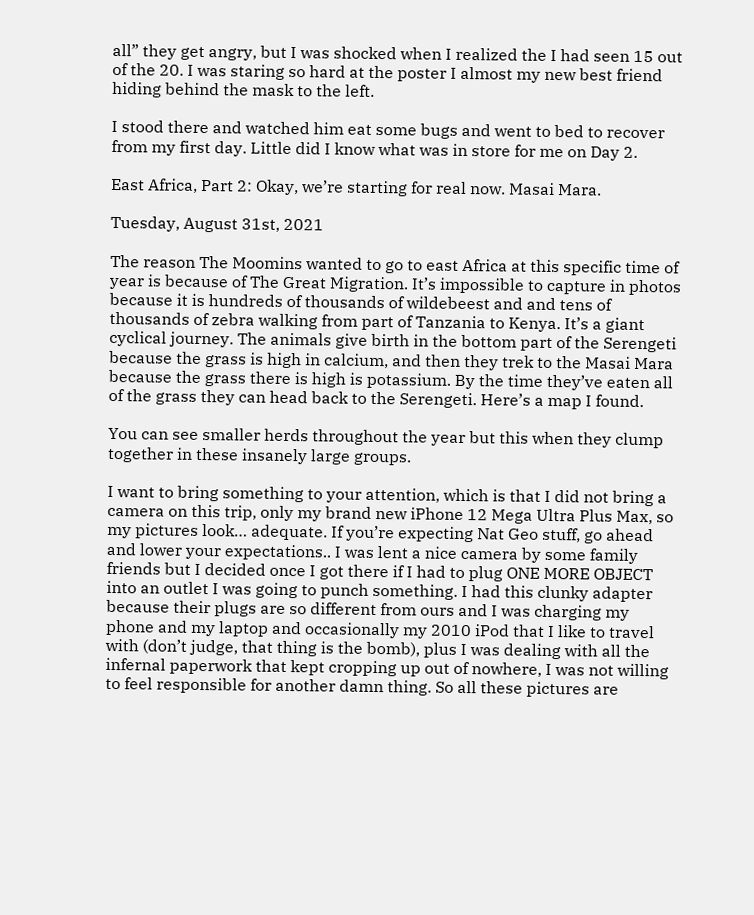all” they get angry, but I was shocked when I realized the I had seen 15 out of the 20. I was staring so hard at the poster I almost my new best friend hiding behind the mask to the left.

I stood there and watched him eat some bugs and went to bed to recover from my first day. Little did I know what was in store for me on Day 2.

East Africa, Part 2: Okay, we’re starting for real now. Masai Mara.

Tuesday, August 31st, 2021

The reason The Moomins wanted to go to east Africa at this specific time of year is because of The Great Migration. It’s impossible to capture in photos because it is hundreds of thousands of wildebeest and and tens of thousands of zebra walking from part of Tanzania to Kenya. It’s a giant cyclical journey. The animals give birth in the bottom part of the Serengeti because the grass is high in calcium, and then they trek to the Masai Mara because the grass there is high is potassium. By the time they’ve eaten all of the grass they can head back to the Serengeti. Here’s a map I found.

You can see smaller herds throughout the year but this when they clump together in these insanely large groups.

I want to bring something to your attention, which is that I did not bring a camera on this trip, only my brand new iPhone 12 Mega Ultra Plus Max, so my pictures look… adequate. If you’re expecting Nat Geo stuff, go ahead and lower your expectations.. I was lent a nice camera by some family friends but I decided once I got there if I had to plug ONE MORE OBJECT into an outlet I was going to punch something. I had this clunky adapter because their plugs are so different from ours and I was charging my phone and my laptop and occasionally my 2010 iPod that I like to travel with (don’t judge, that thing is the bomb), plus I was dealing with all the infernal paperwork that kept cropping up out of nowhere, I was not willing to feel responsible for another damn thing. So all these pictures are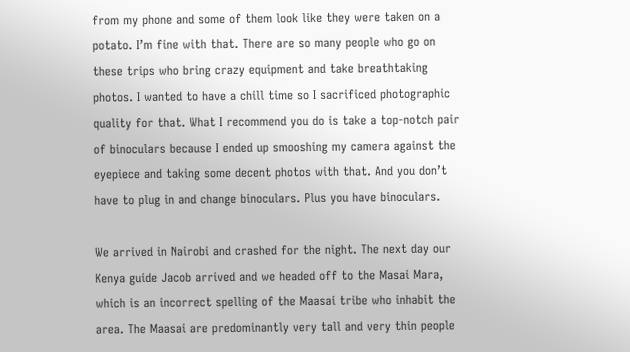from my phone and some of them look like they were taken on a potato. I’m fine with that. There are so many people who go on these trips who bring crazy equipment and take breathtaking photos. I wanted to have a chill time so I sacrificed photographic quality for that. What I recommend you do is take a top-notch pair of binoculars because I ended up smooshing my camera against the eyepiece and taking some decent photos with that. And you don’t have to plug in and change binoculars. Plus you have binoculars.

We arrived in Nairobi and crashed for the night. The next day our Kenya guide Jacob arrived and we headed off to the Masai Mara, which is an incorrect spelling of the Maasai tribe who inhabit the area. The Maasai are predominantly very tall and very thin people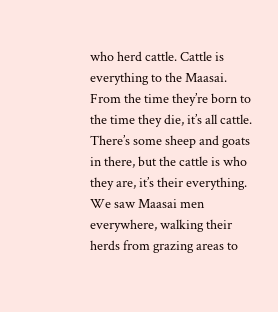who herd cattle. Cattle is everything to the Maasai. From the time they’re born to the time they die, it’s all cattle. There’s some sheep and goats in there, but the cattle is who they are, it’s their everything. We saw Maasai men everywhere, walking their herds from grazing areas to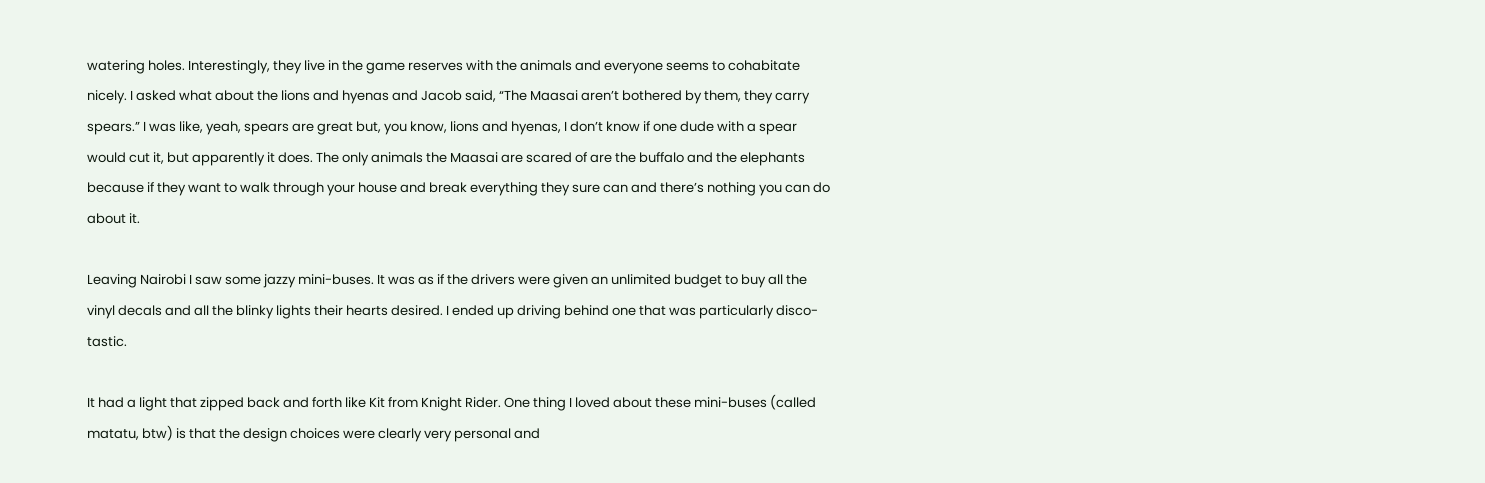watering holes. Interestingly, they live in the game reserves with the animals and everyone seems to cohabitate nicely. I asked what about the lions and hyenas and Jacob said, “The Maasai aren’t bothered by them, they carry spears.” I was like, yeah, spears are great but, you know, lions and hyenas, I don’t know if one dude with a spear would cut it, but apparently it does. The only animals the Maasai are scared of are the buffalo and the elephants because if they want to walk through your house and break everything they sure can and there’s nothing you can do about it.

Leaving Nairobi I saw some jazzy mini-buses. It was as if the drivers were given an unlimited budget to buy all the vinyl decals and all the blinky lights their hearts desired. I ended up driving behind one that was particularly disco-tastic.

It had a light that zipped back and forth like Kit from Knight Rider. One thing I loved about these mini-buses (called matatu, btw) is that the design choices were clearly very personal and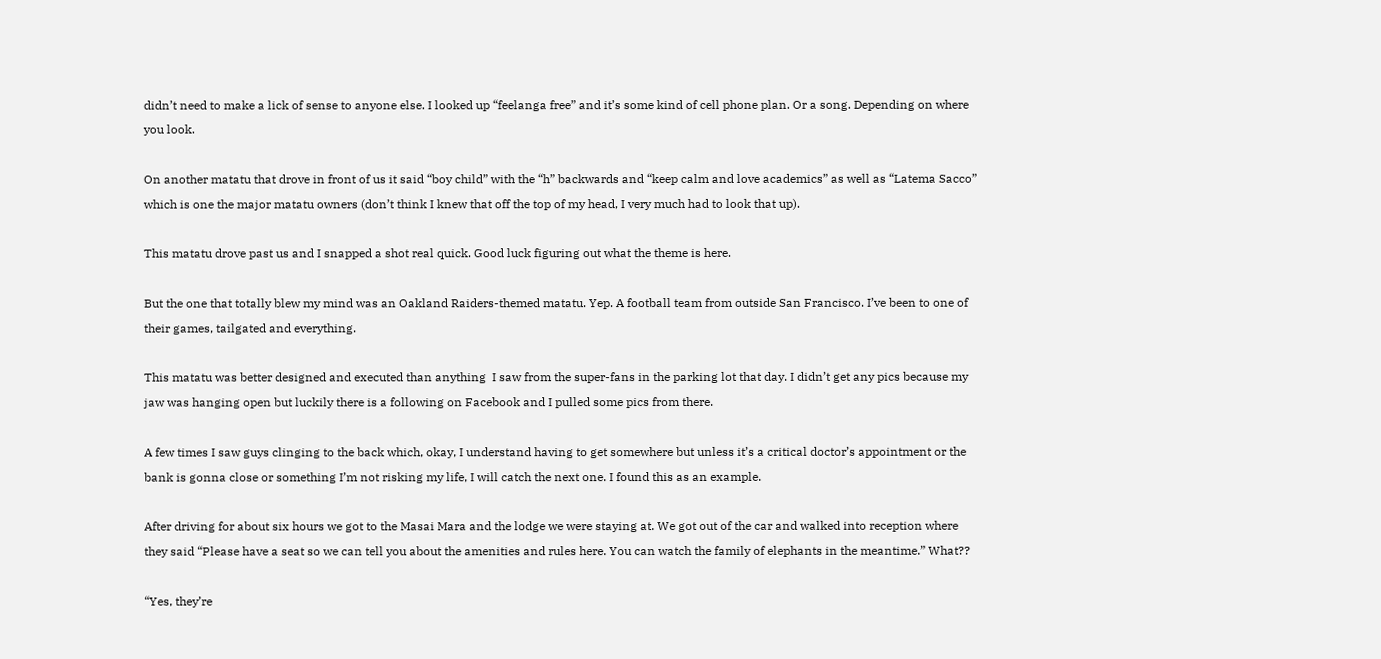didn’t need to make a lick of sense to anyone else. I looked up “feelanga free” and it’s some kind of cell phone plan. Or a song. Depending on where you look.

On another matatu that drove in front of us it said “boy child” with the “h” backwards and “keep calm and love academics” as well as “Latema Sacco” which is one the major matatu owners (don’t think I knew that off the top of my head, I very much had to look that up).

This matatu drove past us and I snapped a shot real quick. Good luck figuring out what the theme is here.

But the one that totally blew my mind was an Oakland Raiders-themed matatu. Yep. A football team from outside San Francisco. I’ve been to one of their games, tailgated and everything.

This matatu was better designed and executed than anything  I saw from the super-fans in the parking lot that day. I didn’t get any pics because my jaw was hanging open but luckily there is a following on Facebook and I pulled some pics from there.

A few times I saw guys clinging to the back which, okay, I understand having to get somewhere but unless it’s a critical doctor’s appointment or the bank is gonna close or something I’m not risking my life, I will catch the next one. I found this as an example.

After driving for about six hours we got to the Masai Mara and the lodge we were staying at. We got out of the car and walked into reception where they said “Please have a seat so we can tell you about the amenities and rules here. You can watch the family of elephants in the meantime.” What??

“Yes, they’re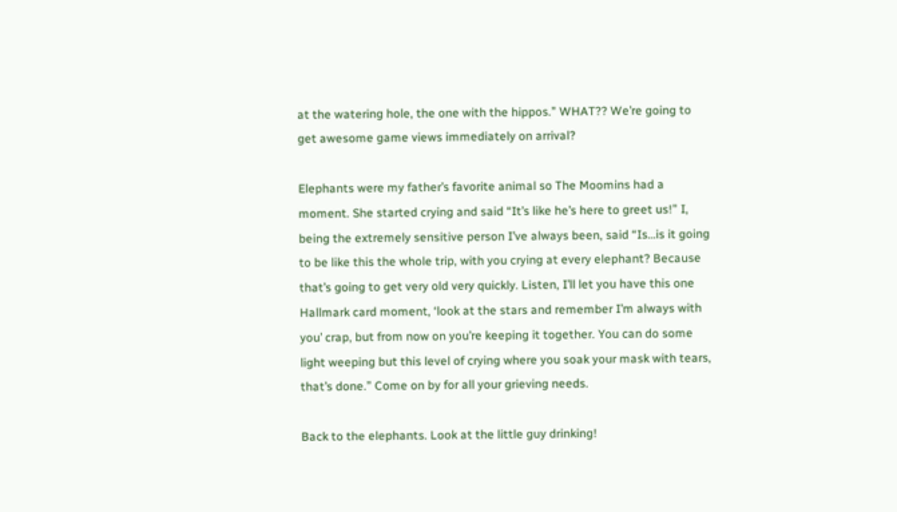at the watering hole, the one with the hippos.” WHAT?? We’re going to get awesome game views immediately on arrival?

Elephants were my father’s favorite animal so The Moomins had a moment. She started crying and said “It’s like he’s here to greet us!” I, being the extremely sensitive person I’ve always been, said “Is…is it going to be like this the whole trip, with you crying at every elephant? Because that’s going to get very old very quickly. Listen, I’ll let you have this one Hallmark card moment, ‘look at the stars and remember I’m always with you’ crap, but from now on you’re keeping it together. You can do some light weeping but this level of crying where you soak your mask with tears, that’s done.” Come on by for all your grieving needs.

Back to the elephants. Look at the little guy drinking!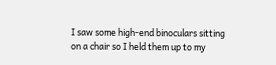I saw some high-end binoculars sitting on a chair so I held them up to my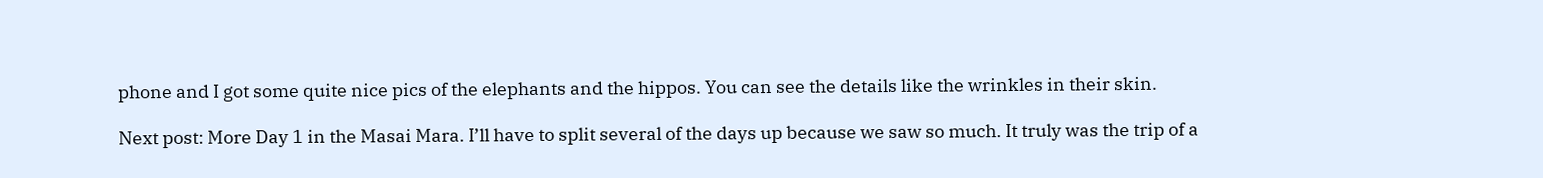phone and I got some quite nice pics of the elephants and the hippos. You can see the details like the wrinkles in their skin.

Next post: More Day 1 in the Masai Mara. I’ll have to split several of the days up because we saw so much. It truly was the trip of a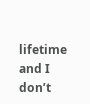lifetime and I don’t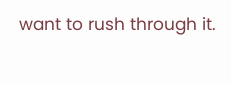want to rush through it.